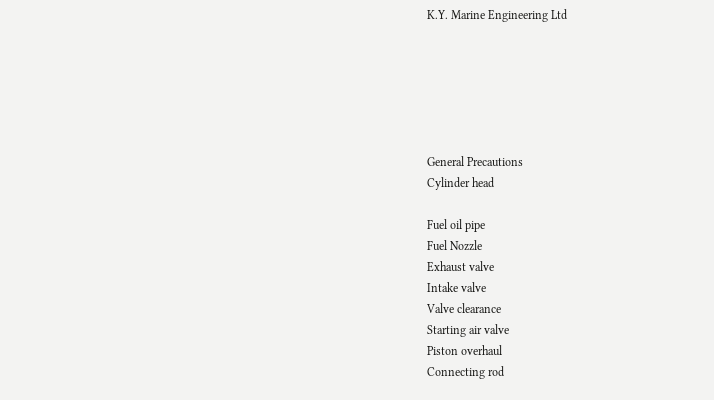K.Y. Marine Engineering Ltd






General Precautions
Cylinder head

Fuel oil pipe
Fuel Nozzle
Exhaust valve
Intake valve
Valve clearance
Starting air valve
Piston overhaul
Connecting rod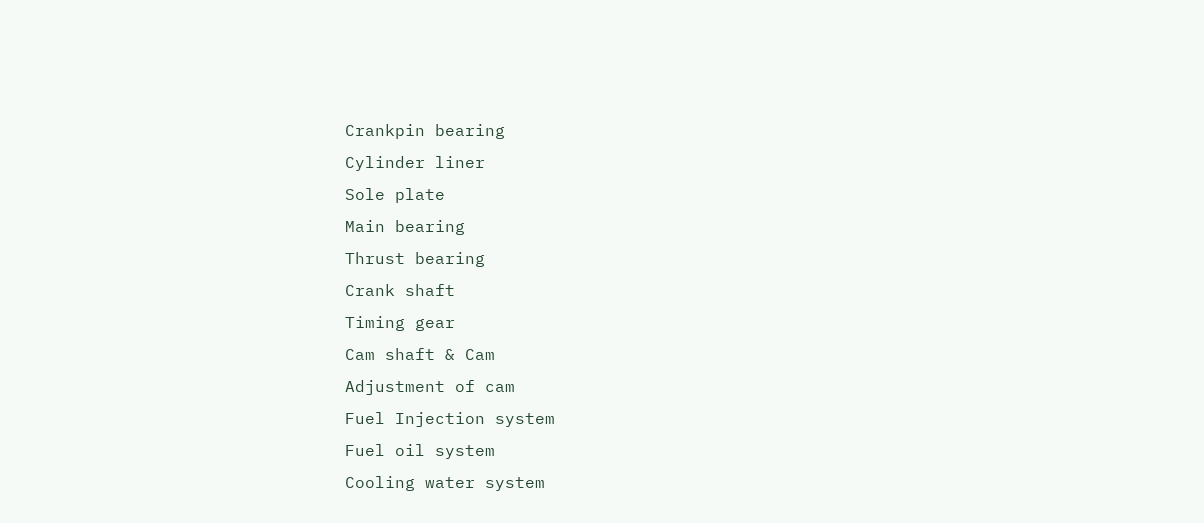Crankpin bearing
Cylinder liner
Sole plate
Main bearing
Thrust bearing
Crank shaft
Timing gear
Cam shaft & Cam
Adjustment of cam
Fuel Injection system
Fuel oil system
Cooling water system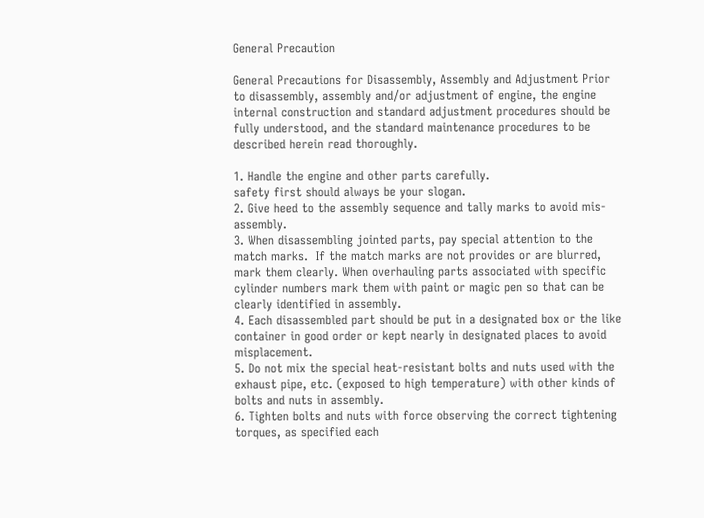General Precaution

General Precautions for Disassembly, Assembly and Adjustment Prior to disassembly, assembly and/or adjustment of engine, the engine internal construction and standard adjustment procedures should be fully understood, and the standard maintenance procedures to be described herein read thoroughly.

1. Handle the engine and other parts carefully.
safety first should always be your slogan.
2. Give heed to the assembly sequence and tally marks to avoid mis-assembly.
3. When disassembling jointed parts, pay special attention to the match marks.  If the match marks are not provides or are blurred, mark them clearly. When overhauling parts associated with specific cylinder numbers mark them with paint or magic pen so that can be clearly identified in assembly.
4. Each disassembled part should be put in a designated box or the like container in good order or kept nearly in designated places to avoid misplacement.
5. Do not mix the special heat-resistant bolts and nuts used with the exhaust pipe, etc. (exposed to high temperature) with other kinds of bolts and nuts in assembly.
6. Tighten bolts and nuts with force observing the correct tightening torques, as specified each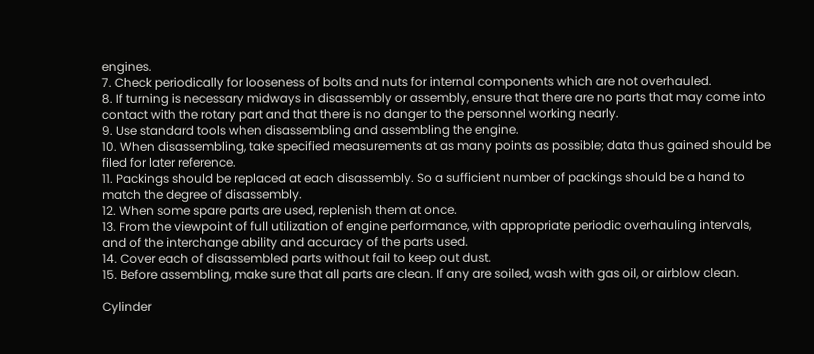engines.
7. Check periodically for looseness of bolts and nuts for internal components which are not overhauled.
8. If turning is necessary midways in disassembly or assembly, ensure that there are no parts that may come into contact with the rotary part and that there is no danger to the personnel working nearly.
9. Use standard tools when disassembling and assembling the engine.
10. When disassembling, take specified measurements at as many points as possible; data thus gained should be filed for later reference.
11. Packings should be replaced at each disassembly. So a sufficient number of packings should be a hand to match the degree of disassembly.
12. When some spare parts are used, replenish them at once.
13. From the viewpoint of full utilization of engine performance, with appropriate periodic overhauling intervals, and of the interchange ability and accuracy of the parts used.
14. Cover each of disassembled parts without fail to keep out dust.
15. Before assembling, make sure that all parts are clean. If any are soiled, wash with gas oil, or airblow clean.

Cylinder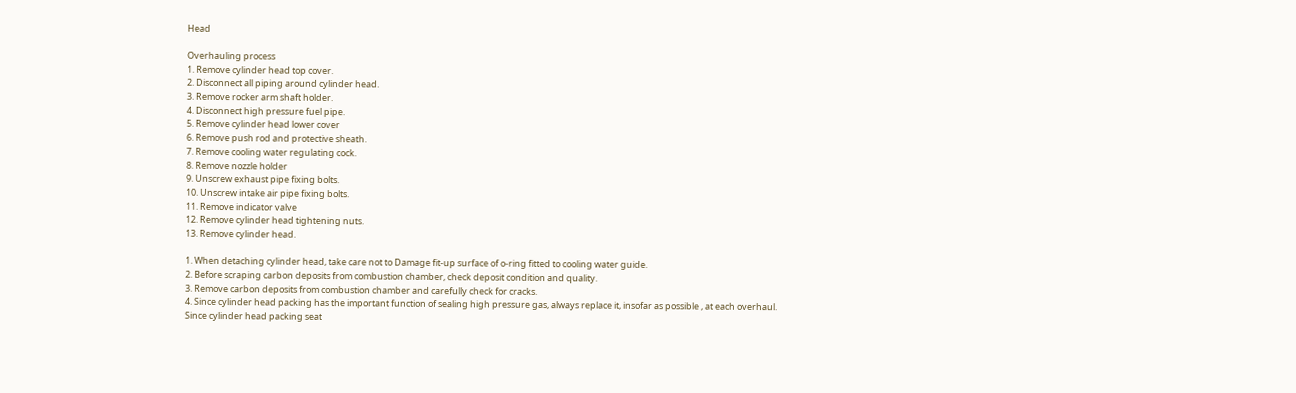Head

Overhauling process
1. Remove cylinder head top cover.
2. Disconnect all piping around cylinder head.
3. Remove rocker arm shaft holder.
4. Disconnect high pressure fuel pipe.
5. Remove cylinder head lower cover
6. Remove push rod and protective sheath.
7. Remove cooling water regulating cock.
8. Remove nozzle holder
9. Unscrew exhaust pipe fixing bolts.
10. Unscrew intake air pipe fixing bolts.
11. Remove indicator valve
12. Remove cylinder head tightening nuts.
13. Remove cylinder head.

1. When detaching cylinder head, take care not to Damage fit-up surface of o-ring fitted to cooling water guide.
2. Before scraping carbon deposits from combustion chamber, check deposit condition and quality.
3. Remove carbon deposits from combustion chamber and carefully check for cracks.
4. Since cylinder head packing has the important function of sealing high pressure gas, always replace it, insofar as possible , at each overhaul.
Since cylinder head packing seat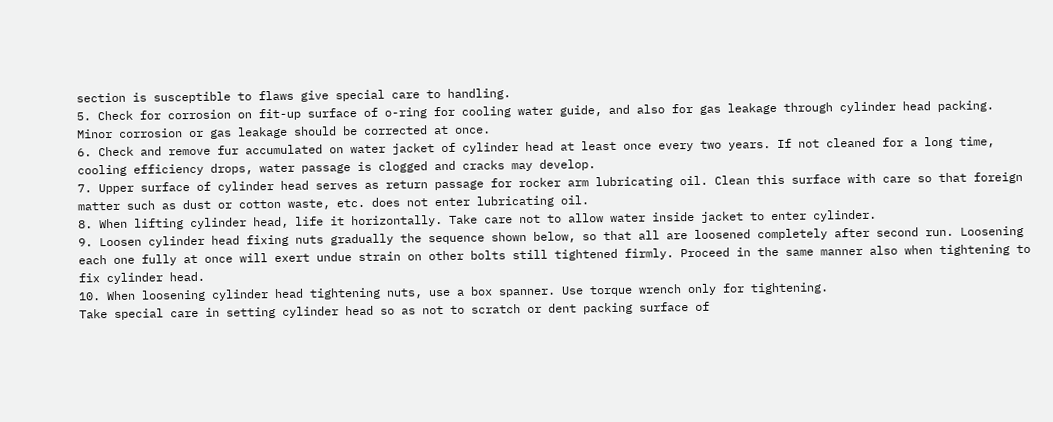section is susceptible to flaws give special care to handling.
5. Check for corrosion on fit-up surface of o-ring for cooling water guide, and also for gas leakage through cylinder head packing.  Minor corrosion or gas leakage should be corrected at once.
6. Check and remove fur accumulated on water jacket of cylinder head at least once every two years. If not cleaned for a long time, cooling efficiency drops, water passage is clogged and cracks may develop.
7. Upper surface of cylinder head serves as return passage for rocker arm lubricating oil. Clean this surface with care so that foreign matter such as dust or cotton waste, etc. does not enter lubricating oil.
8. When lifting cylinder head, life it horizontally. Take care not to allow water inside jacket to enter cylinder.
9. Loosen cylinder head fixing nuts gradually the sequence shown below, so that all are loosened completely after second run. Loosening each one fully at once will exert undue strain on other bolts still tightened firmly. Proceed in the same manner also when tightening to fix cylinder head.
10. When loosening cylinder head tightening nuts, use a box spanner. Use torque wrench only for tightening.
Take special care in setting cylinder head so as not to scratch or dent packing surface of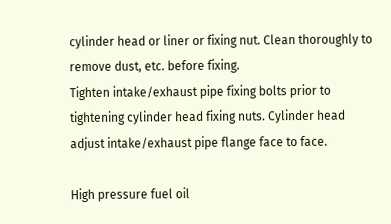cylinder head or liner or fixing nut. Clean thoroughly to remove dust, etc. before fixing.
Tighten intake/exhaust pipe fixing bolts prior to tightening cylinder head fixing nuts. Cylinder head adjust intake/exhaust pipe flange face to face.

High pressure fuel oil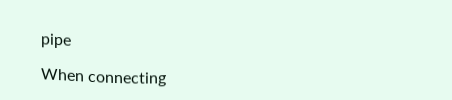pipe

When connecting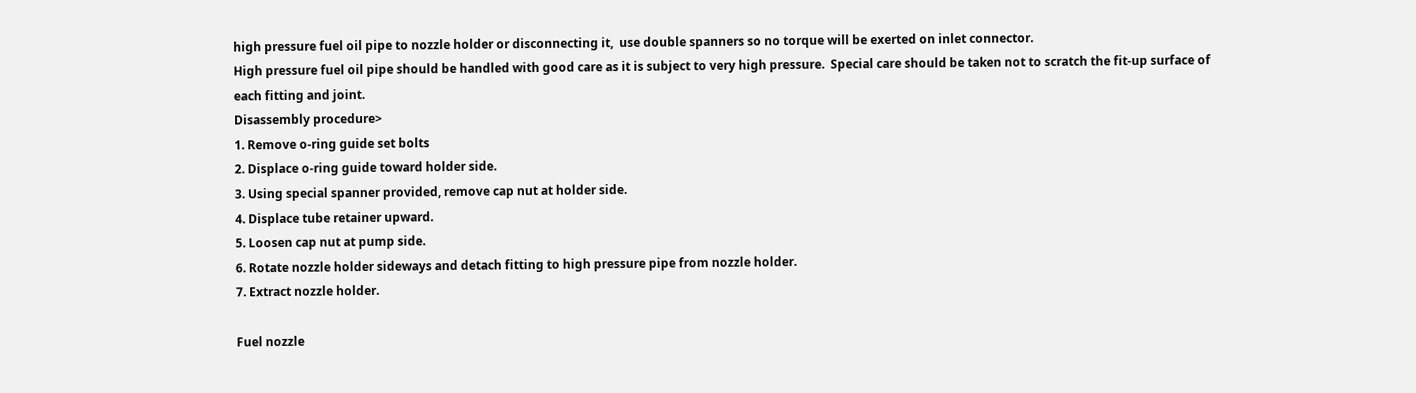high pressure fuel oil pipe to nozzle holder or disconnecting it,  use double spanners so no torque will be exerted on inlet connector.
High pressure fuel oil pipe should be handled with good care as it is subject to very high pressure.  Special care should be taken not to scratch the fit-up surface of each fitting and joint.
Disassembly procedure>
1. Remove o-ring guide set bolts
2. Displace o-ring guide toward holder side.
3. Using special spanner provided, remove cap nut at holder side.
4. Displace tube retainer upward.
5. Loosen cap nut at pump side.
6. Rotate nozzle holder sideways and detach fitting to high pressure pipe from nozzle holder.
7. Extract nozzle holder.

Fuel nozzle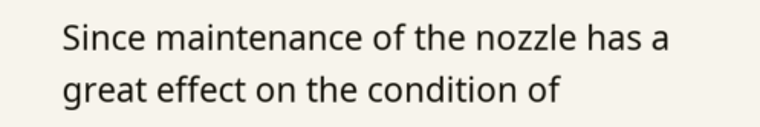Since maintenance of the nozzle has a great effect on the condition of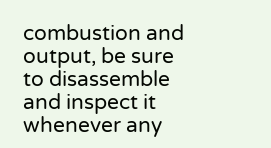combustion and output, be sure to disassemble and inspect it whenever any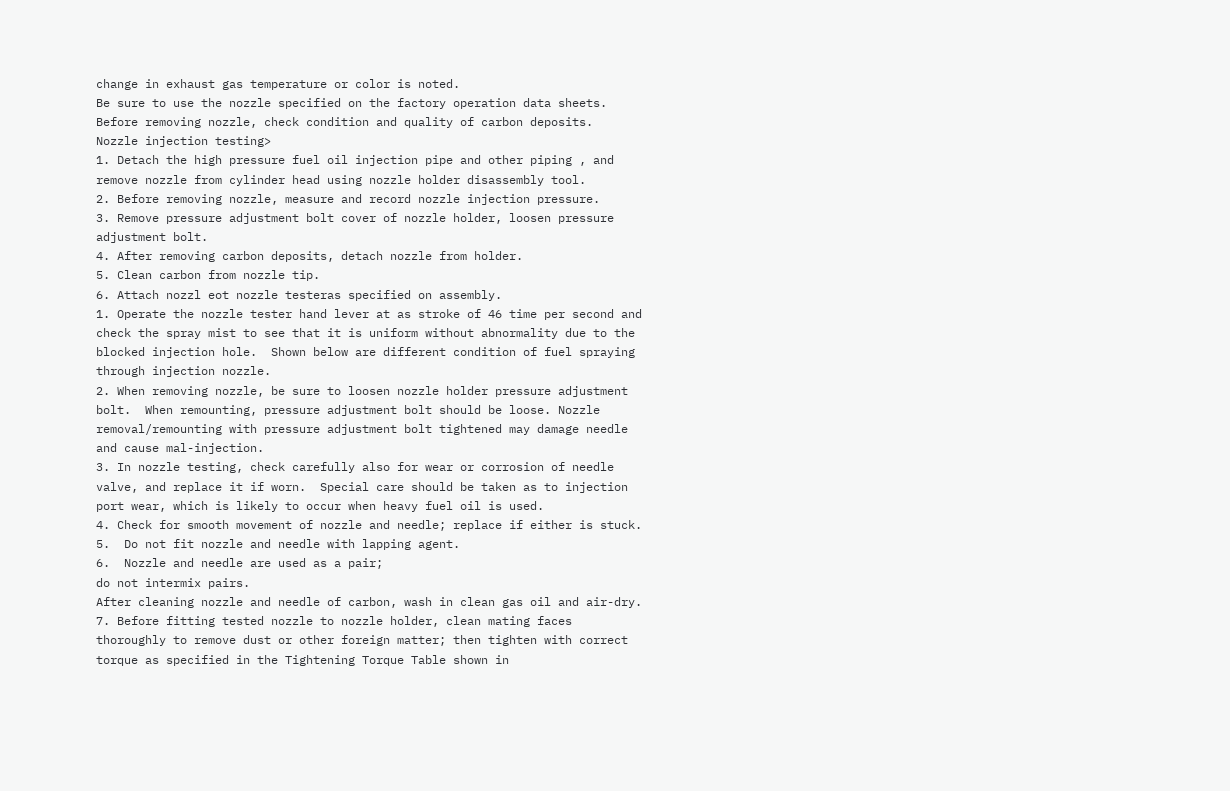change in exhaust gas temperature or color is noted.
Be sure to use the nozzle specified on the factory operation data sheets.
Before removing nozzle, check condition and quality of carbon deposits.
Nozzle injection testing>
1. Detach the high pressure fuel oil injection pipe and other piping , and remove nozzle from cylinder head using nozzle holder disassembly tool.
2. Before removing nozzle, measure and record nozzle injection pressure.
3. Remove pressure adjustment bolt cover of nozzle holder, loosen pressure adjustment bolt.
4. After removing carbon deposits, detach nozzle from holder.
5. Clean carbon from nozzle tip.
6. Attach nozzl eot nozzle testeras specified on assembly.
1. Operate the nozzle tester hand lever at as stroke of 46 time per second and check the spray mist to see that it is uniform without abnormality due to the blocked injection hole.  Shown below are different condition of fuel spraying through injection nozzle.
2. When removing nozzle, be sure to loosen nozzle holder pressure adjustment bolt.  When remounting, pressure adjustment bolt should be loose. Nozzle removal/remounting with pressure adjustment bolt tightened may damage needle and cause mal-injection.
3. In nozzle testing, check carefully also for wear or corrosion of needle valve, and replace it if worn.  Special care should be taken as to injection port wear, which is likely to occur when heavy fuel oil is used.
4. Check for smooth movement of nozzle and needle; replace if either is stuck.
5.  Do not fit nozzle and needle with lapping agent.
6.  Nozzle and needle are used as a pair;
do not intermix pairs.
After cleaning nozzle and needle of carbon, wash in clean gas oil and air-dry.
7. Before fitting tested nozzle to nozzle holder, clean mating faces thoroughly to remove dust or other foreign matter; then tighten with correct torque as specified in the Tightening Torque Table shown in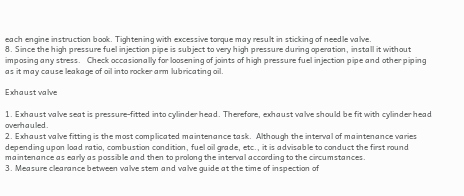each engine instruction book. Tightening with excessive torque may result in sticking of needle valve.
8. Since the high pressure fuel injection pipe is subject to very high pressure during operation, install it without imposing any stress.   Check occasionally for loosening of joints of high pressure fuel injection pipe and other piping as it may cause leakage of oil into rocker arm lubricating oil.

Exhaust valve

1. Exhaust valve seat is pressure-fitted into cylinder head. Therefore, exhaust valve should be fit with cylinder head overhauled.
2. Exhaust valve fitting is the most complicated maintenance task.  Although the interval of maintenance varies depending upon load ratio, combustion condition, fuel oil grade, etc., it is advisable to conduct the first round maintenance as early as possible and then to prolong the interval according to the circumstances.
3. Measure clearance between valve stem and valve guide at the time of inspection of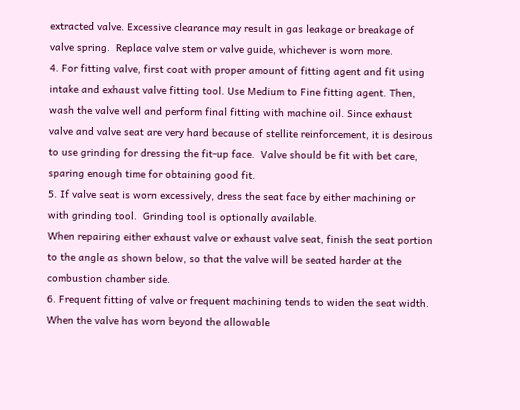extracted valve. Excessive clearance may result in gas leakage or breakage of valve spring.  Replace valve stem or valve guide, whichever is worn more.
4. For fitting valve, first coat with proper amount of fitting agent and fit using intake and exhaust valve fitting tool. Use Medium to Fine fitting agent. Then, wash the valve well and perform final fitting with machine oil. Since exhaust valve and valve seat are very hard because of stellite reinforcement, it is desirous to use grinding for dressing the fit-up face.  Valve should be fit with bet care, sparing enough time for obtaining good fit.
5. If valve seat is worn excessively, dress the seat face by either machining or with grinding tool.  Grinding tool is optionally available.
When repairing either exhaust valve or exhaust valve seat, finish the seat portion to the angle as shown below, so that the valve will be seated harder at the combustion chamber side.
6. Frequent fitting of valve or frequent machining tends to widen the seat width. When the valve has worn beyond the allowable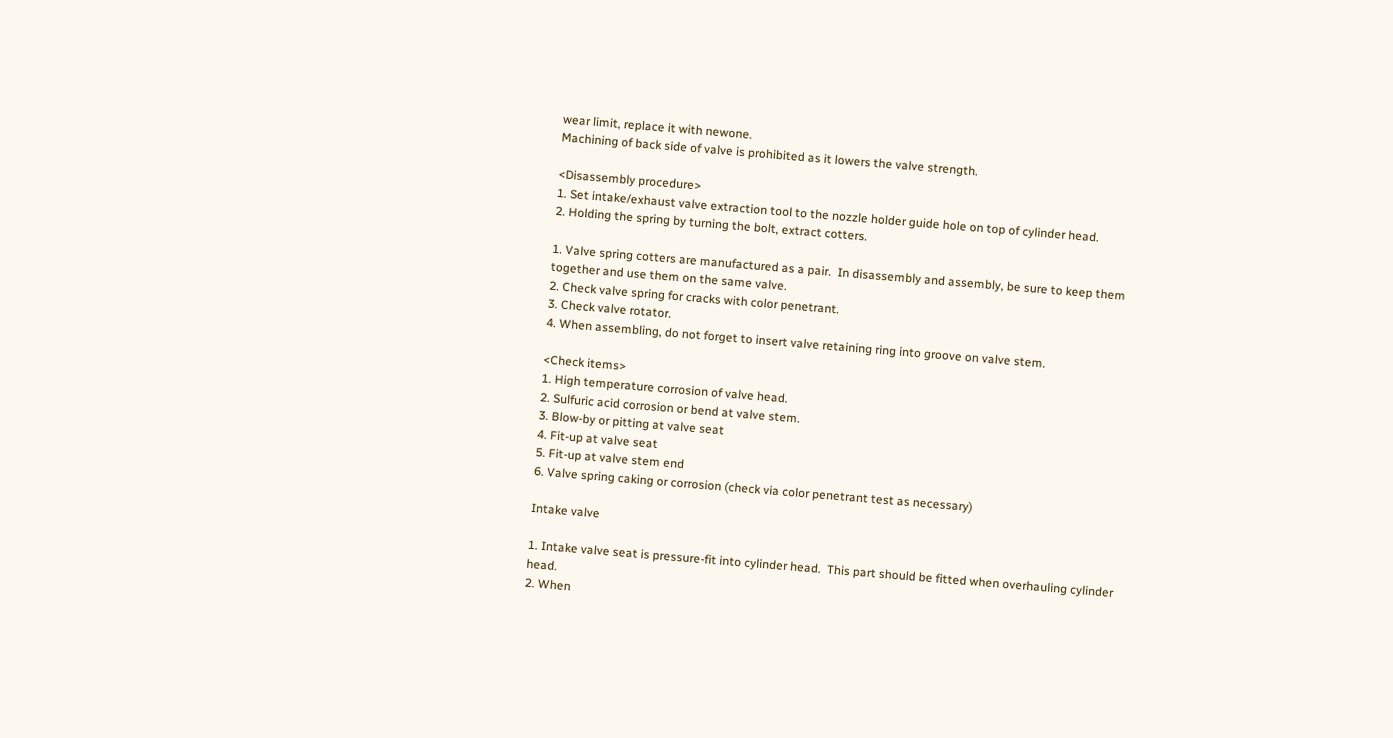wear limit, replace it with newone.
Machining of back side of valve is prohibited as it lowers the valve strength.

<Disassembly procedure>
1. Set intake/exhaust valve extraction tool to the nozzle holder guide hole on top of cylinder head.
2. Holding the spring by turning the bolt, extract cotters.

1. Valve spring cotters are manufactured as a pair.  In disassembly and assembly, be sure to keep them together and use them on the same valve.
2. Check valve spring for cracks with color penetrant.
3. Check valve rotator.
4. When assembling, do not forget to insert valve retaining ring into groove on valve stem.

<Check items>
1. High temperature corrosion of valve head.
2. Sulfuric acid corrosion or bend at valve stem.
3. Blow-by or pitting at valve seat
4. Fit-up at valve seat
5. Fit-up at valve stem end
6. Valve spring caking or corrosion (check via color penetrant test as necessary)

Intake valve

1. Intake valve seat is pressure-fit into cylinder head.  This part should be fitted when overhauling cylinder head.
2. When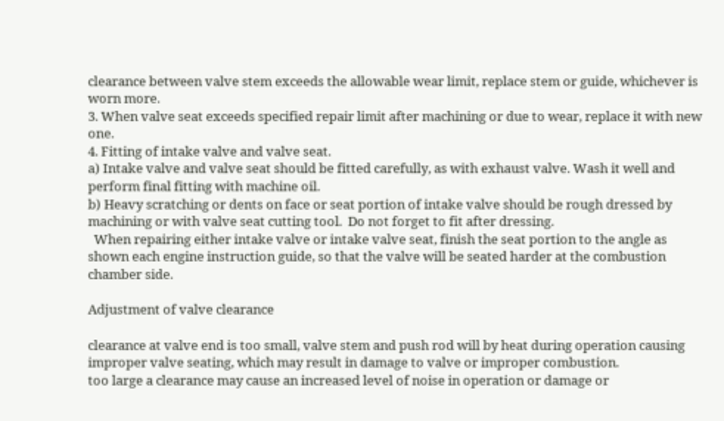clearance between valve stem exceeds the allowable wear limit, replace stem or guide, whichever is worn more.
3. When valve seat exceeds specified repair limit after machining or due to wear, replace it with new one.
4. Fitting of intake valve and valve seat.
a) Intake valve and valve seat should be fitted carefully, as with exhaust valve. Wash it well and perform final fitting with machine oil.
b) Heavy scratching or dents on face or seat portion of intake valve should be rough dressed by machining or with valve seat cutting tool.  Do not forget to fit after dressing.
  When repairing either intake valve or intake valve seat, finish the seat portion to the angle as shown each engine instruction guide, so that the valve will be seated harder at the combustion chamber side.

Adjustment of valve clearance

clearance at valve end is too small, valve stem and push rod will by heat during operation causing improper valve seating, which may result in damage to valve or improper combustion.
too large a clearance may cause an increased level of noise in operation or damage or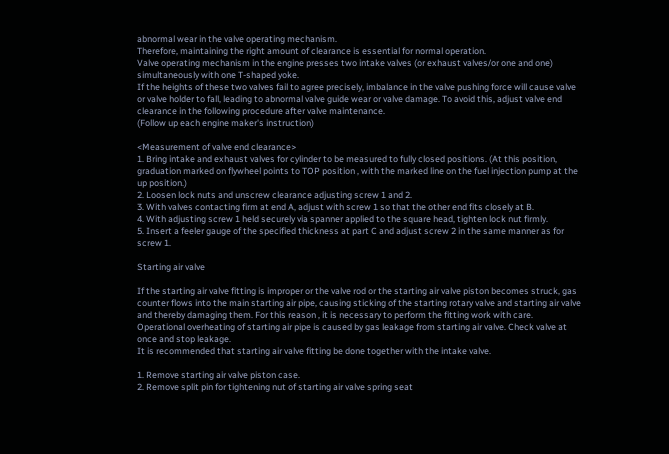abnormal wear in the valve operating mechanism.
Therefore, maintaining the right amount of clearance is essential for normal operation.
Valve operating mechanism in the engine presses two intake valves (or exhaust valves/or one and one) simultaneously with one T-shaped yoke.
If the heights of these two valves fail to agree precisely, imbalance in the valve pushing force will cause valve or valve holder to fall, leading to abnormal valve guide wear or valve damage. To avoid this, adjust valve end clearance in the following procedure after valve maintenance.
(Follow up each engine maker's instruction)

<Measurement of valve end clearance>
1. Bring intake and exhaust valves for cylinder to be measured to fully closed positions. (At this position, graduation marked on flywheel points to TOP position , with the marked line on the fuel injection pump at the up position.)
2. Loosen lock nuts and unscrew clearance adjusting screw 1 and 2.
3. With valves contacting firm at end A, adjust with screw 1 so that the other end fits closely at B.
4. With adjusting screw 1 held securely via spanner applied to the square head, tighten lock nut firmly.
5. Insert a feeler gauge of the specified thickness at part C and adjust screw 2 in the same manner as for screw 1.

Starting air valve

If the starting air valve fitting is improper or the valve rod or the starting air valve piston becomes struck, gas counter flows into the main starting air pipe, causing sticking of the starting rotary valve and starting air valve and thereby damaging them. For this reason , it is necessary to perform the fitting work with care.
Operational overheating of starting air pipe is caused by gas leakage from starting air valve. Check valve at once and stop leakage.
It is recommended that starting air valve fitting be done together with the intake valve.

1. Remove starting air valve piston case.
2. Remove split pin for tightening nut of starting air valve spring seat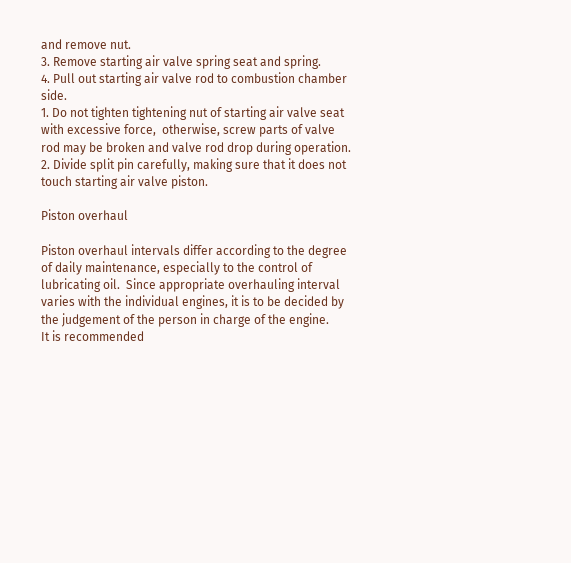and remove nut.
3. Remove starting air valve spring seat and spring.
4. Pull out starting air valve rod to combustion chamber side.
1. Do not tighten tightening nut of starting air valve seat with excessive force,  otherwise, screw parts of valve rod may be broken and valve rod drop during operation.
2. Divide split pin carefully, making sure that it does not touch starting air valve piston.

Piston overhaul

Piston overhaul intervals differ according to the degree of daily maintenance, especially to the control of lubricating oil.  Since appropriate overhauling interval varies with the individual engines, it is to be decided by the judgement of the person in charge of the engine.
It is recommended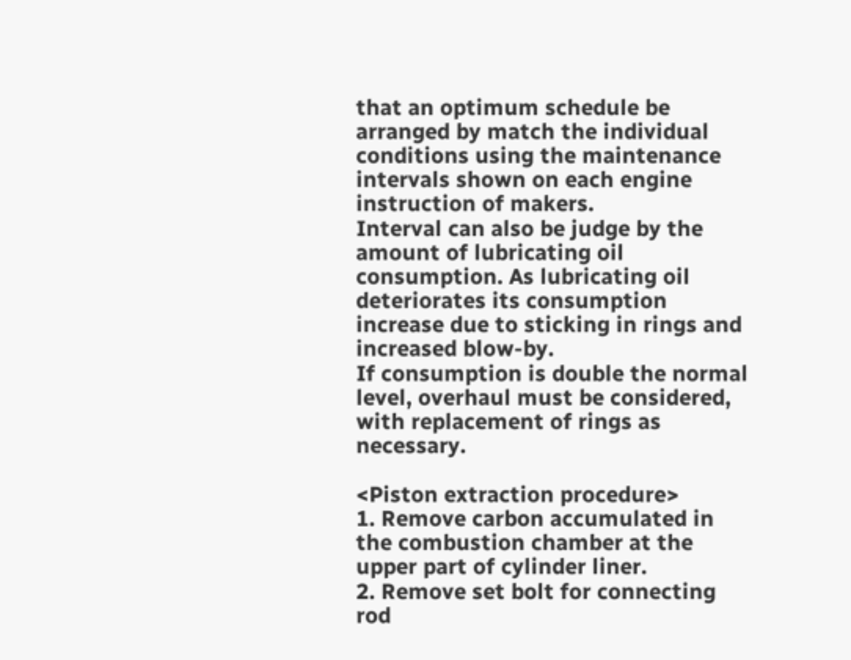that an optimum schedule be arranged by match the individual conditions using the maintenance intervals shown on each engine instruction of makers.
Interval can also be judge by the amount of lubricating oil consumption. As lubricating oil deteriorates its consumption increase due to sticking in rings and increased blow-by.
If consumption is double the normal level, overhaul must be considered, with replacement of rings as necessary.

<Piston extraction procedure>
1. Remove carbon accumulated in the combustion chamber at the upper part of cylinder liner.
2. Remove set bolt for connecting rod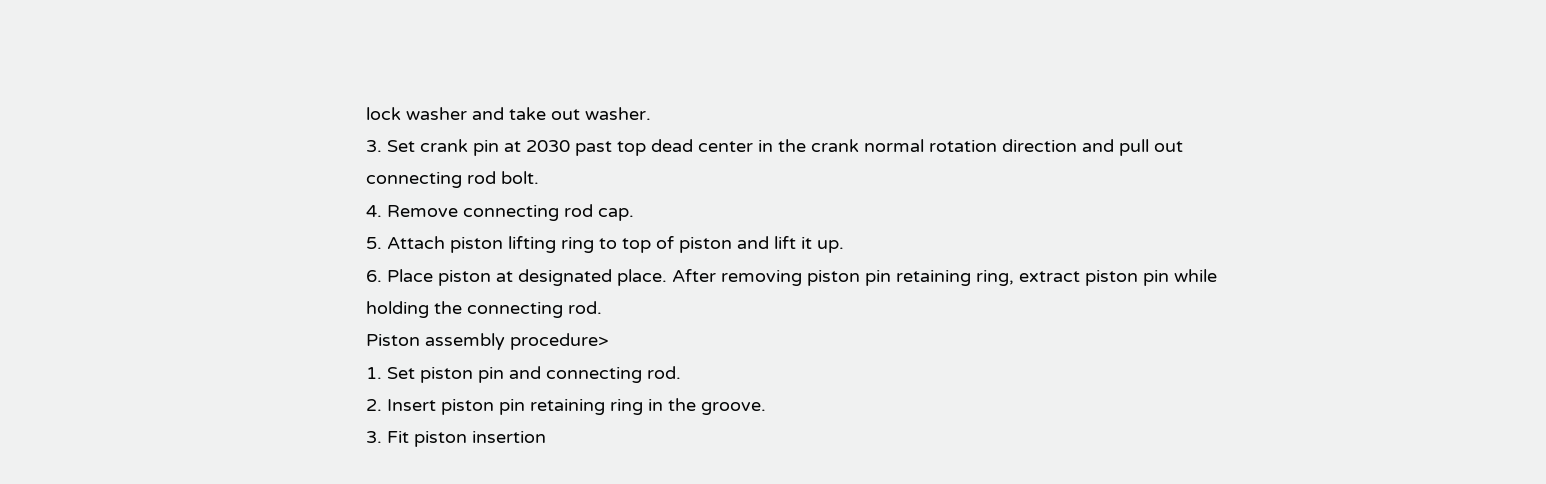lock washer and take out washer.
3. Set crank pin at 2030 past top dead center in the crank normal rotation direction and pull out connecting rod bolt.
4. Remove connecting rod cap.
5. Attach piston lifting ring to top of piston and lift it up.
6. Place piston at designated place. After removing piston pin retaining ring, extract piston pin while holding the connecting rod.
Piston assembly procedure>
1. Set piston pin and connecting rod.
2. Insert piston pin retaining ring in the groove.
3. Fit piston insertion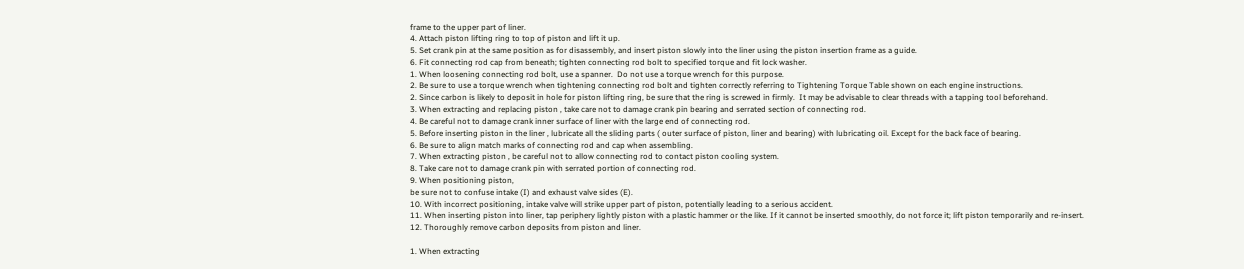frame to the upper part of liner.
4. Attach piston lifting ring to top of piston and lift it up.
5. Set crank pin at the same position as for disassembly, and insert piston slowly into the liner using the piston insertion frame as a guide.
6. Fit connecting rod cap from beneath; tighten connecting rod bolt to specified torque and fit lock washer.
1. When loosening connecting rod bolt, use a spanner.  Do not use a torque wrench for this purpose.
2. Be sure to use a torque wrench when tightening connecting rod bolt and tighten correctly referring to Tightening Torque Table shown on each engine instructions.
2. Since carbon is likely to deposit in hole for piston lifting ring, be sure that the ring is screwed in firmly.  It may be advisable to clear threads with a tapping tool beforehand.
3. When extracting and replacing piston , take care not to damage crank pin bearing and serrated section of connecting rod.
4. Be careful not to damage crank inner surface of liner with the large end of connecting rod.
5. Before inserting piston in the liner , lubricate all the sliding parts ( outer surface of piston, liner and bearing) with lubricating oil. Except for the back face of bearing.
6. Be sure to align match marks of connecting rod and cap when assembling.
7. When extracting piston , be careful not to allow connecting rod to contact piston cooling system.
8. Take care not to damage crank pin with serrated portion of connecting rod.
9. When positioning piston,
be sure not to confuse intake (I) and exhaust valve sides (E).
10. With incorrect positioning, intake valve will strike upper part of piston, potentially leading to a serious accident.
11. When inserting piston into liner, tap periphery lightly piston with a plastic hammer or the like. If it cannot be inserted smoothly, do not force it; lift piston temporarily and re-insert.
12. Thoroughly remove carbon deposits from piston and liner.

1. When extracting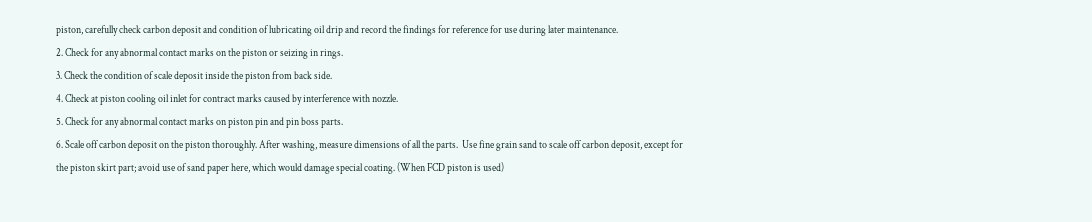piston, carefully check carbon deposit and condition of lubricating oil drip and record the findings for reference for use during later maintenance.
2. Check for any abnormal contact marks on the piston or seizing in rings.
3. Check the condition of scale deposit inside the piston from back side.
4. Check at piston cooling oil inlet for contract marks caused by interference with nozzle.
5. Check for any abnormal contact marks on piston pin and pin boss parts.
6. Scale off carbon deposit on the piston thoroughly. After washing, measure dimensions of all the parts.  Use fine grain sand to scale off carbon deposit, except for the piston skirt part; avoid use of sand paper here, which would damage special coating. (When FCD piston is used)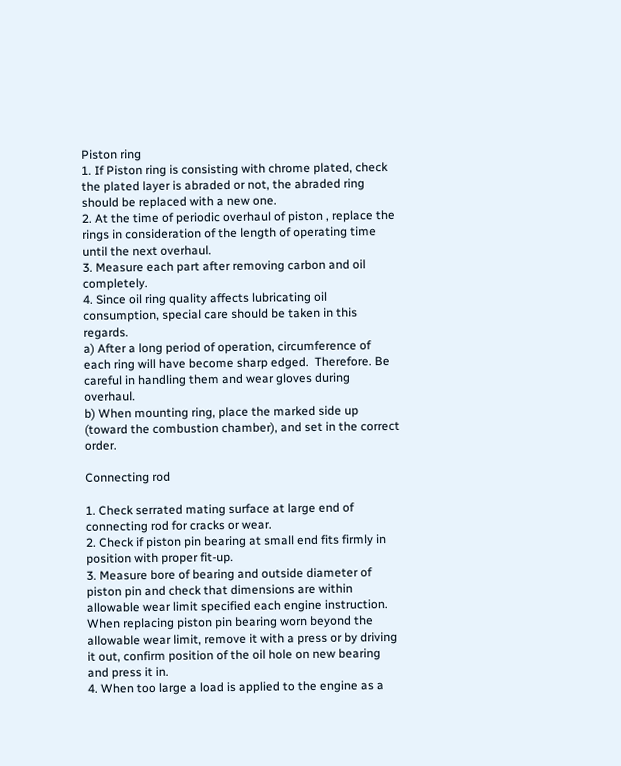Piston ring
1. If Piston ring is consisting with chrome plated, check the plated layer is abraded or not, the abraded ring should be replaced with a new one.
2. At the time of periodic overhaul of piston , replace the rings in consideration of the length of operating time until the next overhaul.
3. Measure each part after removing carbon and oil completely.
4. Since oil ring quality affects lubricating oil consumption, special care should be taken in this regards.
a) After a long period of operation, circumference of each ring will have become sharp edged.  Therefore. Be careful in handling them and wear gloves during overhaul.
b) When mounting ring, place the marked side up (toward the combustion chamber), and set in the correct order.

Connecting rod

1. Check serrated mating surface at large end of connecting rod for cracks or wear.
2. Check if piston pin bearing at small end fits firmly in position with proper fit-up.
3. Measure bore of bearing and outside diameter of piston pin and check that dimensions are within allowable wear limit specified each engine instruction. When replacing piston pin bearing worn beyond the allowable wear limit, remove it with a press or by driving it out, confirm position of the oil hole on new bearing and press it in.
4. When too large a load is applied to the engine as a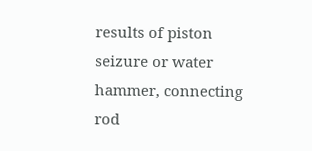results of piston seizure or water hammer, connecting rod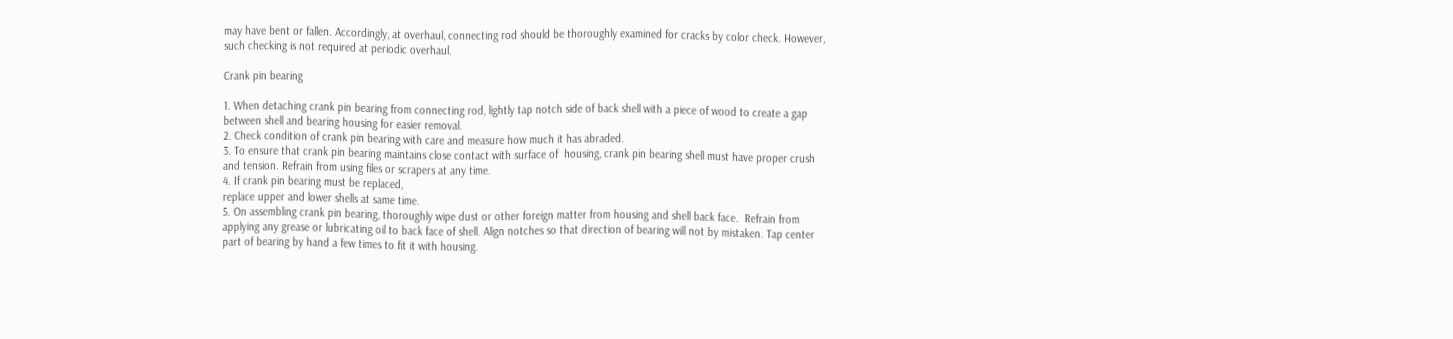may have bent or fallen. Accordingly, at overhaul, connecting rod should be thoroughly examined for cracks by color check. However, such checking is not required at periodic overhaul.

Crank pin bearing

1. When detaching crank pin bearing from connecting rod, lightly tap notch side of back shell with a piece of wood to create a gap between shell and bearing housing for easier removal.
2. Check condition of crank pin bearing with care and measure how much it has abraded.
3. To ensure that crank pin bearing maintains close contact with surface of  housing, crank pin bearing shell must have proper crush and tension. Refrain from using files or scrapers at any time.
4. If crank pin bearing must be replaced,
replace upper and lower shells at same time.
5. On assembling crank pin bearing, thoroughly wipe dust or other foreign matter from housing and shell back face.  Refrain from applying any grease or lubricating oil to back face of shell. Align notches so that direction of bearing will not by mistaken. Tap center part of bearing by hand a few times to fit it with housing.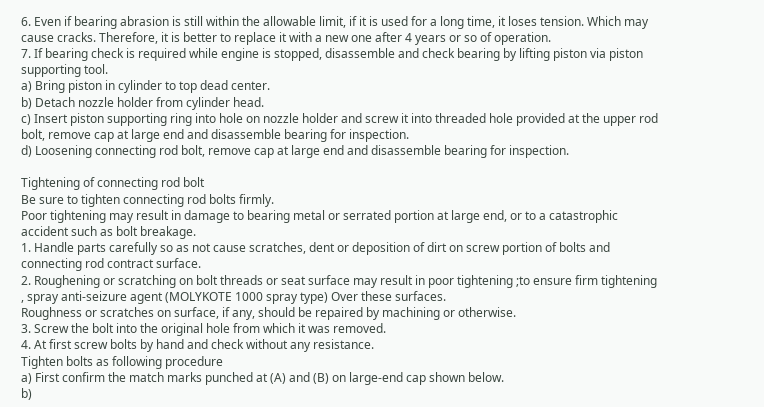6. Even if bearing abrasion is still within the allowable limit, if it is used for a long time, it loses tension. Which may cause cracks. Therefore, it is better to replace it with a new one after 4 years or so of operation.
7. If bearing check is required while engine is stopped, disassemble and check bearing by lifting piston via piston supporting tool.
a) Bring piston in cylinder to top dead center.
b) Detach nozzle holder from cylinder head.
c) Insert piston supporting ring into hole on nozzle holder and screw it into threaded hole provided at the upper rod bolt, remove cap at large end and disassemble bearing for inspection.
d) Loosening connecting rod bolt, remove cap at large end and disassemble bearing for inspection.

Tightening of connecting rod bolt
Be sure to tighten connecting rod bolts firmly.
Poor tightening may result in damage to bearing metal or serrated portion at large end, or to a catastrophic accident such as bolt breakage.
1. Handle parts carefully so as not cause scratches, dent or deposition of dirt on screw portion of bolts and connecting rod contract surface.
2. Roughening or scratching on bolt threads or seat surface may result in poor tightening ;to ensure firm tightening , spray anti-seizure agent (MOLYKOTE 1000 spray type) Over these surfaces.
Roughness or scratches on surface, if any, should be repaired by machining or otherwise.
3. Screw the bolt into the original hole from which it was removed.
4. At first screw bolts by hand and check without any resistance.
Tighten bolts as following procedure
a) First confirm the match marks punched at (A) and (B) on large-end cap shown below.
b)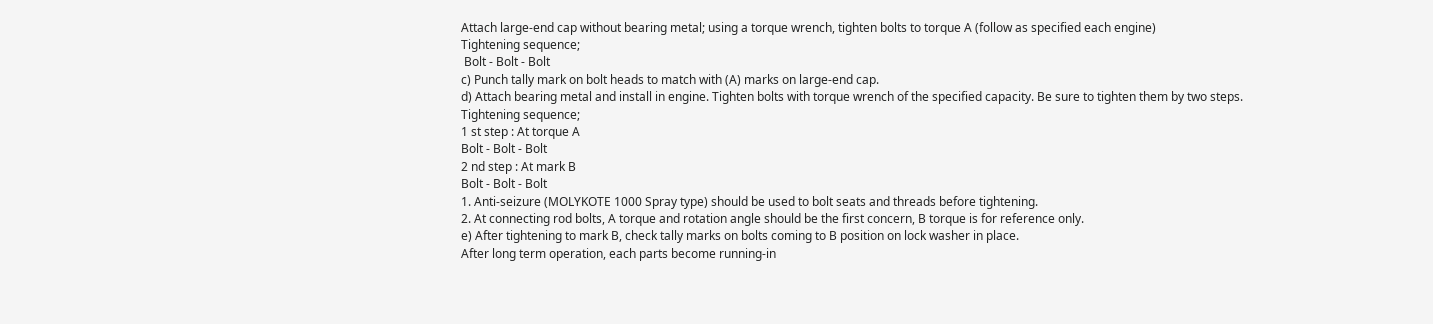Attach large-end cap without bearing metal; using a torque wrench, tighten bolts to torque A (follow as specified each engine)
Tightening sequence;
 Bolt - Bolt - Bolt
c) Punch tally mark on bolt heads to match with (A) marks on large-end cap.
d) Attach bearing metal and install in engine. Tighten bolts with torque wrench of the specified capacity. Be sure to tighten them by two steps.
Tightening sequence;
1 st step : At torque A
Bolt - Bolt - Bolt
2 nd step : At mark B
Bolt - Bolt - Bolt
1. Anti-seizure (MOLYKOTE 1000 Spray type) should be used to bolt seats and threads before tightening.
2. At connecting rod bolts, A torque and rotation angle should be the first concern, B torque is for reference only.
e) After tightening to mark B, check tally marks on bolts coming to B position on lock washer in place.
After long term operation, each parts become running-in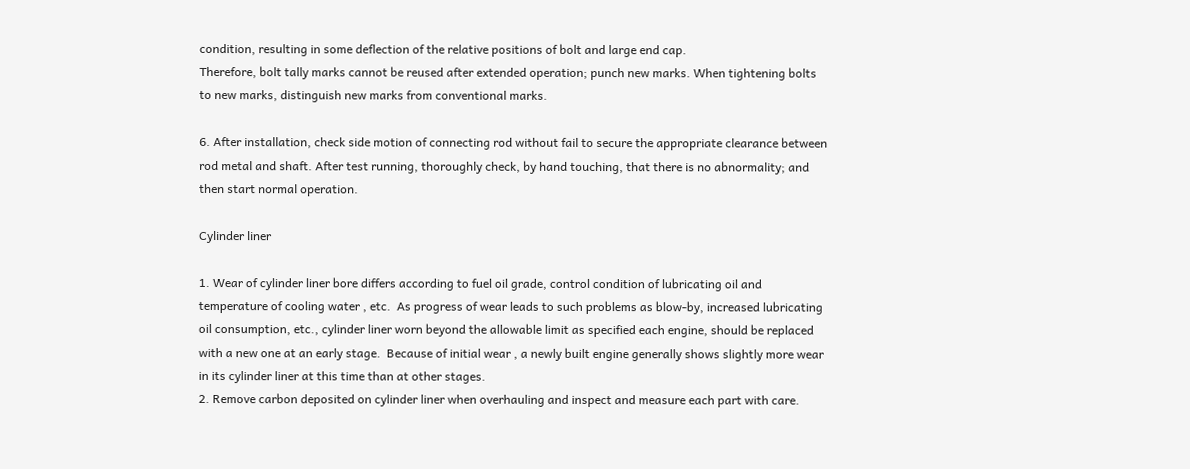condition, resulting in some deflection of the relative positions of bolt and large end cap.
Therefore, bolt tally marks cannot be reused after extended operation; punch new marks. When tightening bolts to new marks, distinguish new marks from conventional marks.

6. After installation, check side motion of connecting rod without fail to secure the appropriate clearance between rod metal and shaft. After test running, thoroughly check, by hand touching, that there is no abnormality; and then start normal operation.

Cylinder liner

1. Wear of cylinder liner bore differs according to fuel oil grade, control condition of lubricating oil and temperature of cooling water , etc.  As progress of wear leads to such problems as blow-by, increased lubricating oil consumption, etc., cylinder liner worn beyond the allowable limit as specified each engine, should be replaced with a new one at an early stage.  Because of initial wear , a newly built engine generally shows slightly more wear in its cylinder liner at this time than at other stages.
2. Remove carbon deposited on cylinder liner when overhauling and inspect and measure each part with care.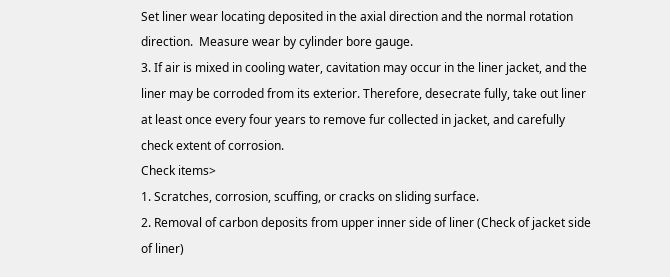Set liner wear locating deposited in the axial direction and the normal rotation direction.  Measure wear by cylinder bore gauge.
3. If air is mixed in cooling water, cavitation may occur in the liner jacket, and the liner may be corroded from its exterior. Therefore, desecrate fully, take out liner at least once every four years to remove fur collected in jacket, and carefully check extent of corrosion.
Check items>
1. Scratches, corrosion, scuffing, or cracks on sliding surface.
2. Removal of carbon deposits from upper inner side of liner (Check of jacket side of liner)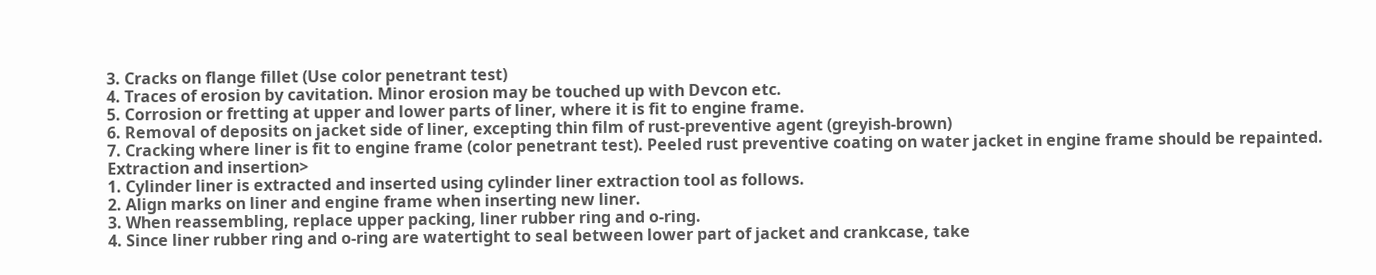3. Cracks on flange fillet (Use color penetrant test)
4. Traces of erosion by cavitation. Minor erosion may be touched up with Devcon etc.
5. Corrosion or fretting at upper and lower parts of liner, where it is fit to engine frame.
6. Removal of deposits on jacket side of liner, excepting thin film of rust-preventive agent (greyish-brown)
7. Cracking where liner is fit to engine frame (color penetrant test). Peeled rust preventive coating on water jacket in engine frame should be repainted.
Extraction and insertion>
1. Cylinder liner is extracted and inserted using cylinder liner extraction tool as follows.
2. Align marks on liner and engine frame when inserting new liner.
3. When reassembling, replace upper packing, liner rubber ring and o-ring.
4. Since liner rubber ring and o-ring are watertight to seal between lower part of jacket and crankcase, take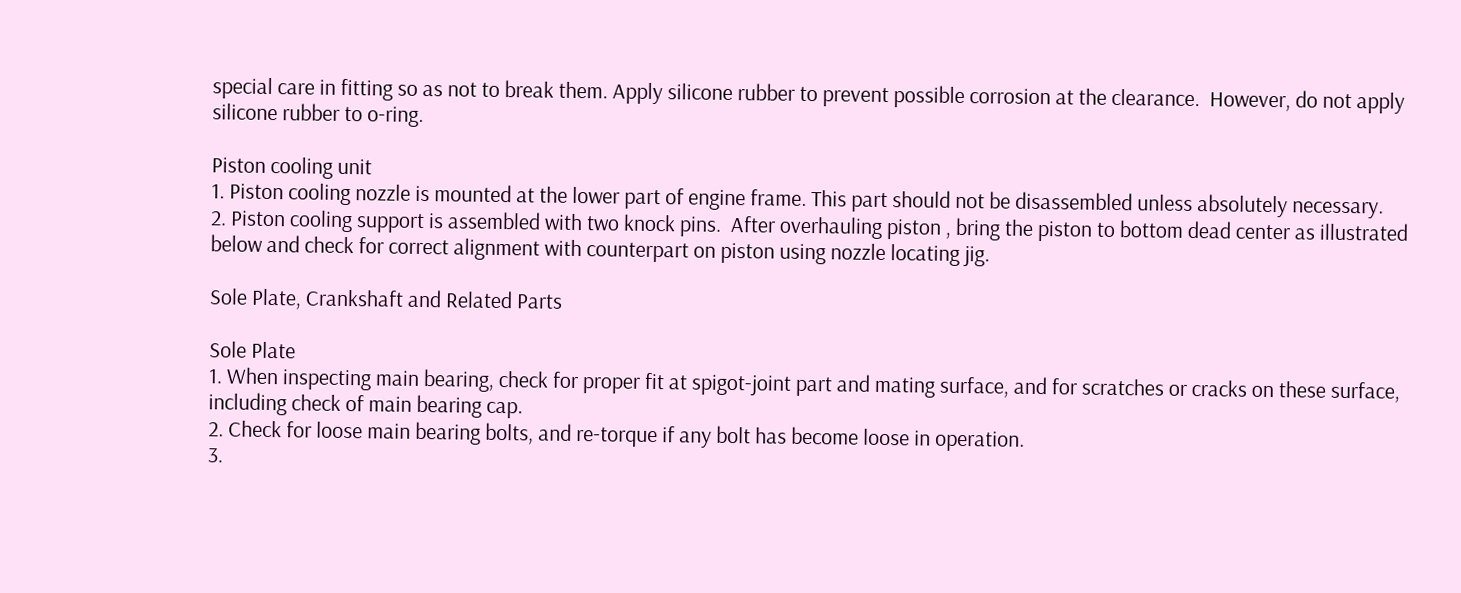special care in fitting so as not to break them. Apply silicone rubber to prevent possible corrosion at the clearance.  However, do not apply silicone rubber to o-ring.

Piston cooling unit
1. Piston cooling nozzle is mounted at the lower part of engine frame. This part should not be disassembled unless absolutely necessary.
2. Piston cooling support is assembled with two knock pins.  After overhauling piston , bring the piston to bottom dead center as illustrated below and check for correct alignment with counterpart on piston using nozzle locating jig.

Sole Plate, Crankshaft and Related Parts

Sole Plate
1. When inspecting main bearing, check for proper fit at spigot-joint part and mating surface, and for scratches or cracks on these surface, including check of main bearing cap.
2. Check for loose main bearing bolts, and re-torque if any bolt has become loose in operation.
3.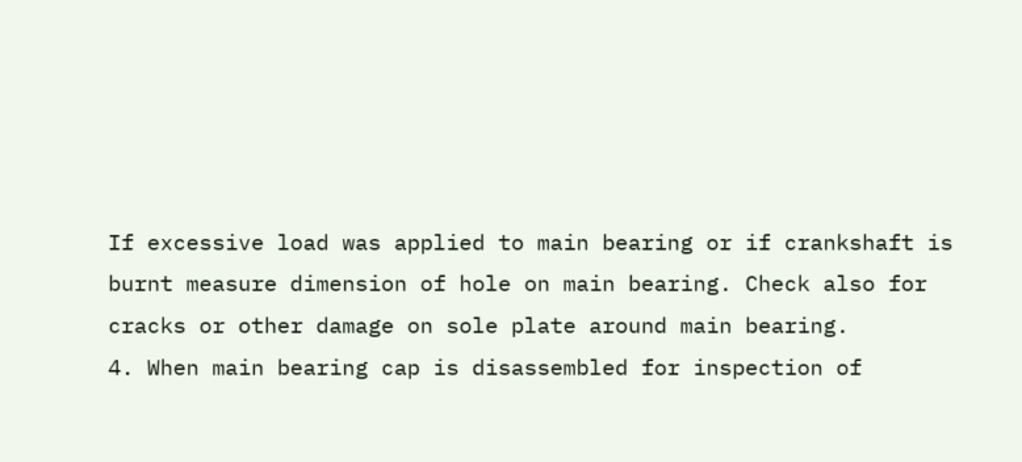If excessive load was applied to main bearing or if crankshaft is burnt measure dimension of hole on main bearing. Check also for cracks or other damage on sole plate around main bearing.
4. When main bearing cap is disassembled for inspection of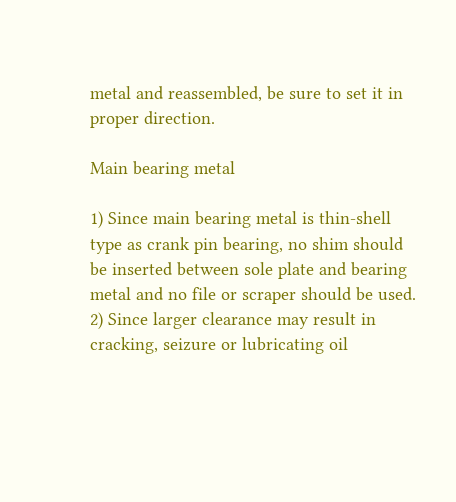metal and reassembled, be sure to set it in proper direction.

Main bearing metal

1) Since main bearing metal is thin-shell type as crank pin bearing, no shim should be inserted between sole plate and bearing metal and no file or scraper should be used.
2) Since larger clearance may result in cracking, seizure or lubricating oil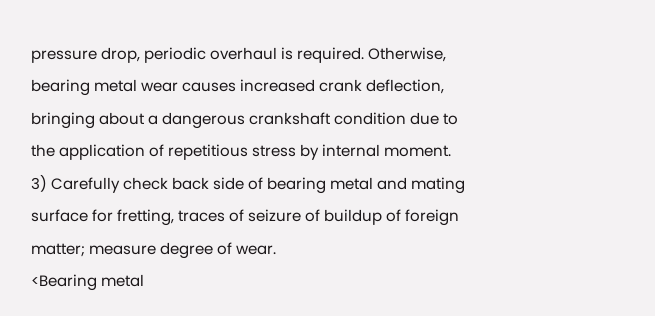pressure drop, periodic overhaul is required. Otherwise, bearing metal wear causes increased crank deflection, bringing about a dangerous crankshaft condition due to the application of repetitious stress by internal moment.
3) Carefully check back side of bearing metal and mating surface for fretting, traces of seizure of buildup of foreign matter; measure degree of wear.
<Bearing metal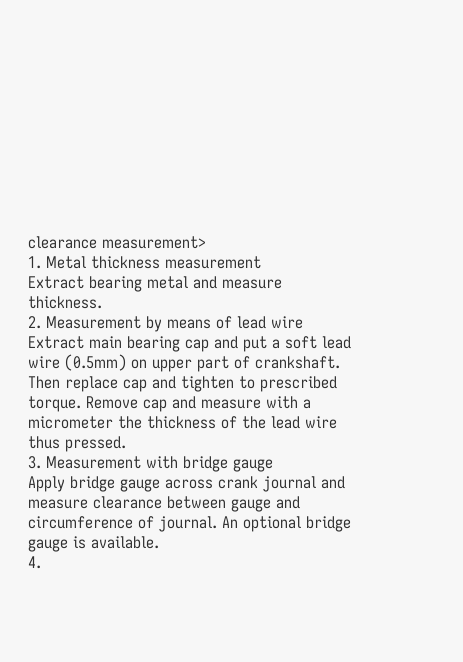clearance measurement>
1. Metal thickness measurement
Extract bearing metal and measure thickness.
2. Measurement by means of lead wire
Extract main bearing cap and put a soft lead wire (0.5mm) on upper part of crankshaft.
Then replace cap and tighten to prescribed torque. Remove cap and measure with a micrometer the thickness of the lead wire thus pressed.
3. Measurement with bridge gauge
Apply bridge gauge across crank journal and measure clearance between gauge and circumference of journal. An optional bridge gauge is available.
4.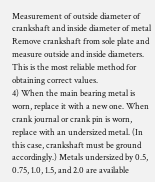Measurement of outside diameter of crankshaft and inside diameter of metal
Remove crankshaft from sole plate and measure outside and inside diameters. This is the most reliable method for obtaining correct values.
4) When the main bearing metal is worn, replace it with a new one. When crank journal or crank pin is worn, replace with an undersized metal. (In this case, crankshaft must be ground accordingly.) Metals undersized by 0.5, 0.75, 1.0, 1.5, and 2.0 are available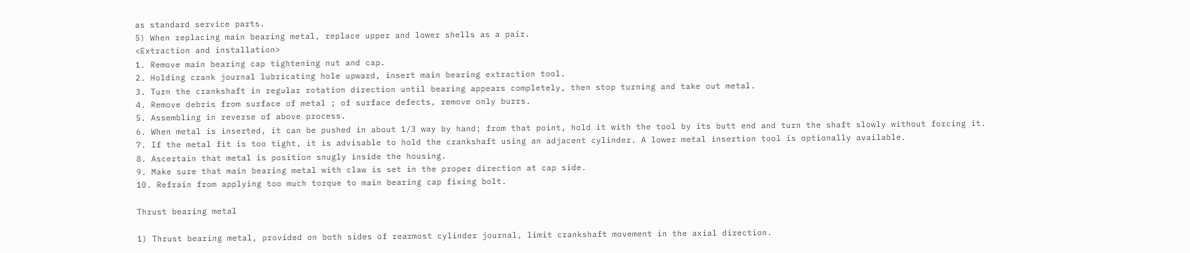as standard service parts.
5) When replacing main bearing metal, replace upper and lower shells as a pair.
<Extraction and installation>
1. Remove main bearing cap tightening nut and cap.
2. Holding crank journal lubricating hole upward, insert main bearing extraction tool.
3. Turn the crankshaft in regular rotation direction until bearing appears completely, then stop turning and take out metal.
4. Remove debris from surface of metal ; of surface defects, remove only burrs.
5. Assembling in reverse of above process.
6. When metal is inserted, it can be pushed in about 1/3 way by hand; from that point, hold it with the tool by its butt end and turn the shaft slowly without forcing it.
7. If the metal fit is too tight, it is advisable to hold the crankshaft using an adjacent cylinder. A lower metal insertion tool is optionally available.
8. Ascertain that metal is position snugly inside the housing.
9. Make sure that main bearing metal with claw is set in the proper direction at cap side.
10. Refrain from applying too much torque to main bearing cap fixing bolt.

Thrust bearing metal

1) Thrust bearing metal, provided on both sides of rearmost cylinder journal, limit crankshaft movement in the axial direction.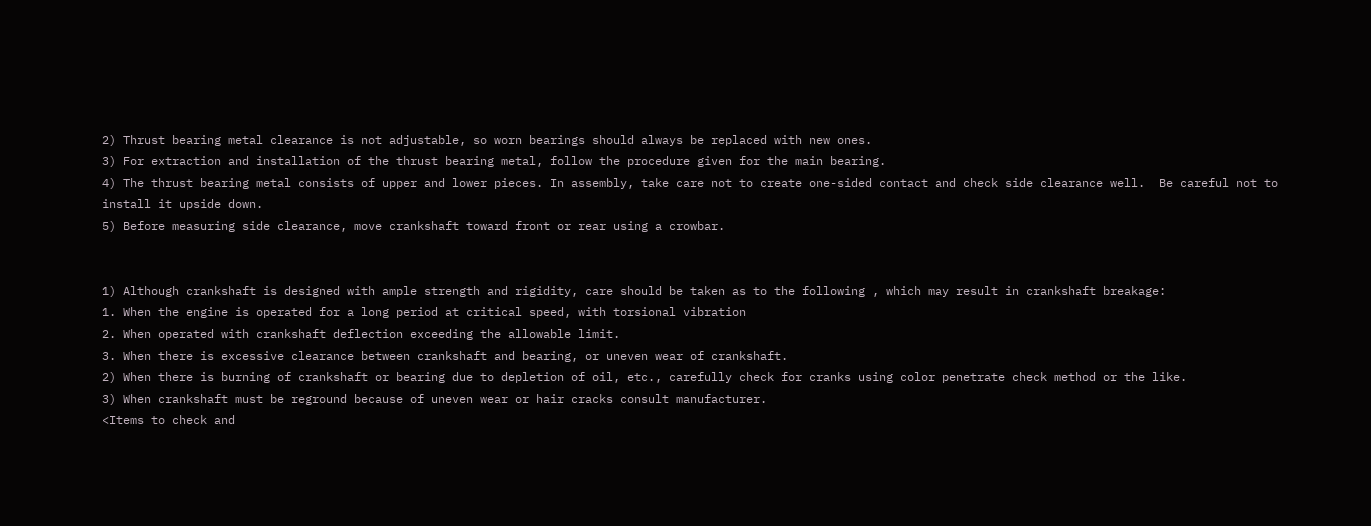2) Thrust bearing metal clearance is not adjustable, so worn bearings should always be replaced with new ones.
3) For extraction and installation of the thrust bearing metal, follow the procedure given for the main bearing.
4) The thrust bearing metal consists of upper and lower pieces. In assembly, take care not to create one-sided contact and check side clearance well.  Be careful not to install it upside down.
5) Before measuring side clearance, move crankshaft toward front or rear using a crowbar.


1) Although crankshaft is designed with ample strength and rigidity, care should be taken as to the following , which may result in crankshaft breakage:
1. When the engine is operated for a long period at critical speed, with torsional vibration
2. When operated with crankshaft deflection exceeding the allowable limit.
3. When there is excessive clearance between crankshaft and bearing, or uneven wear of crankshaft.
2) When there is burning of crankshaft or bearing due to depletion of oil, etc., carefully check for cranks using color penetrate check method or the like.
3) When crankshaft must be reground because of uneven wear or hair cracks consult manufacturer.
<Items to check and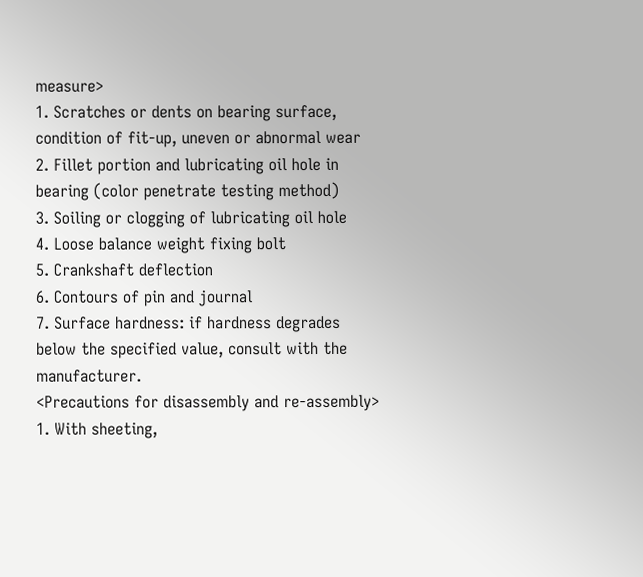measure>
1. Scratches or dents on bearing surface, condition of fit-up, uneven or abnormal wear
2. Fillet portion and lubricating oil hole in bearing (color penetrate testing method)
3. Soiling or clogging of lubricating oil hole
4. Loose balance weight fixing bolt
5. Crankshaft deflection
6. Contours of pin and journal
7. Surface hardness: if hardness degrades below the specified value, consult with the manufacturer.
<Precautions for disassembly and re-assembly>
1. With sheeting,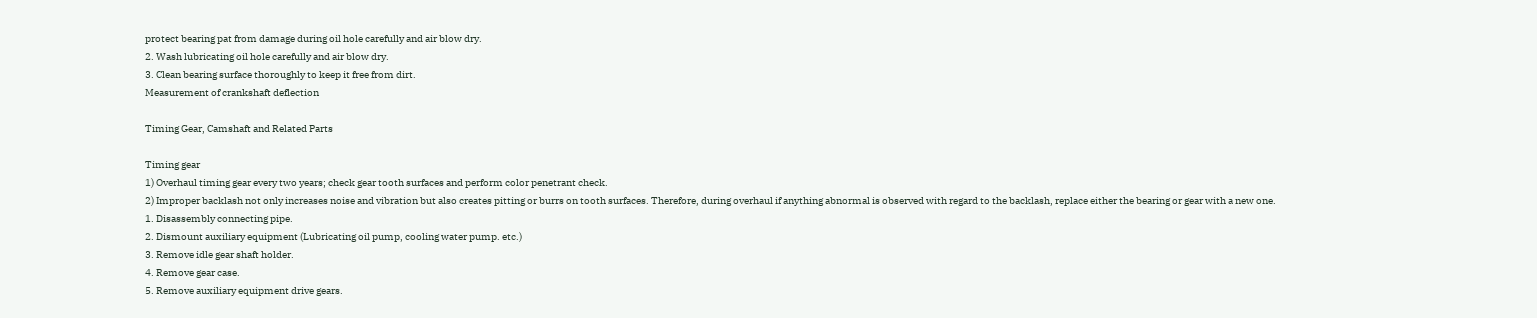protect bearing pat from damage during oil hole carefully and air blow dry.
2. Wash lubricating oil hole carefully and air blow dry.
3. Clean bearing surface thoroughly to keep it free from dirt.
Measurement of crankshaft deflection

Timing Gear, Camshaft and Related Parts

Timing gear
1) Overhaul timing gear every two years; check gear tooth surfaces and perform color penetrant check.
2) Improper backlash not only increases noise and vibration but also creates pitting or burrs on tooth surfaces. Therefore, during overhaul if anything abnormal is observed with regard to the backlash, replace either the bearing or gear with a new one.
1. Disassembly connecting pipe.
2. Dismount auxiliary equipment (Lubricating oil pump, cooling water pump. etc.)
3. Remove idle gear shaft holder.
4. Remove gear case.
5. Remove auxiliary equipment drive gears.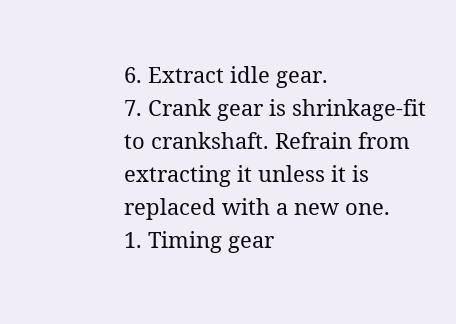6. Extract idle gear.
7. Crank gear is shrinkage-fit to crankshaft. Refrain from extracting it unless it is replaced with a new one.
1. Timing gear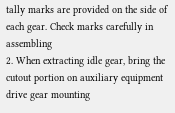tally marks are provided on the side of each gear. Check marks carefully in assembling
2. When extracting idle gear, bring the cutout portion on auxiliary equipment drive gear mounting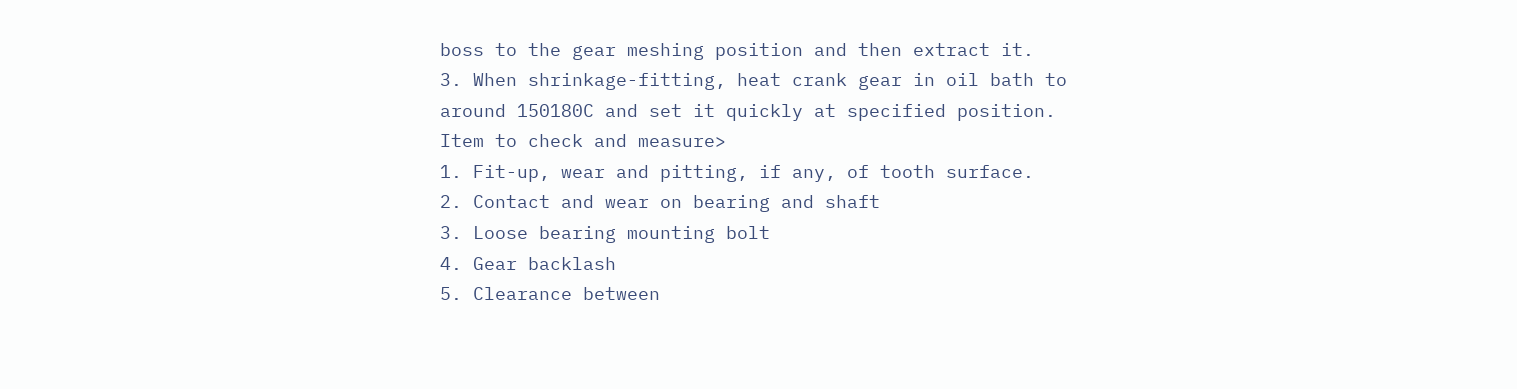boss to the gear meshing position and then extract it.
3. When shrinkage-fitting, heat crank gear in oil bath to around 150180C and set it quickly at specified position.
Item to check and measure>
1. Fit-up, wear and pitting, if any, of tooth surface.
2. Contact and wear on bearing and shaft
3. Loose bearing mounting bolt
4. Gear backlash
5. Clearance between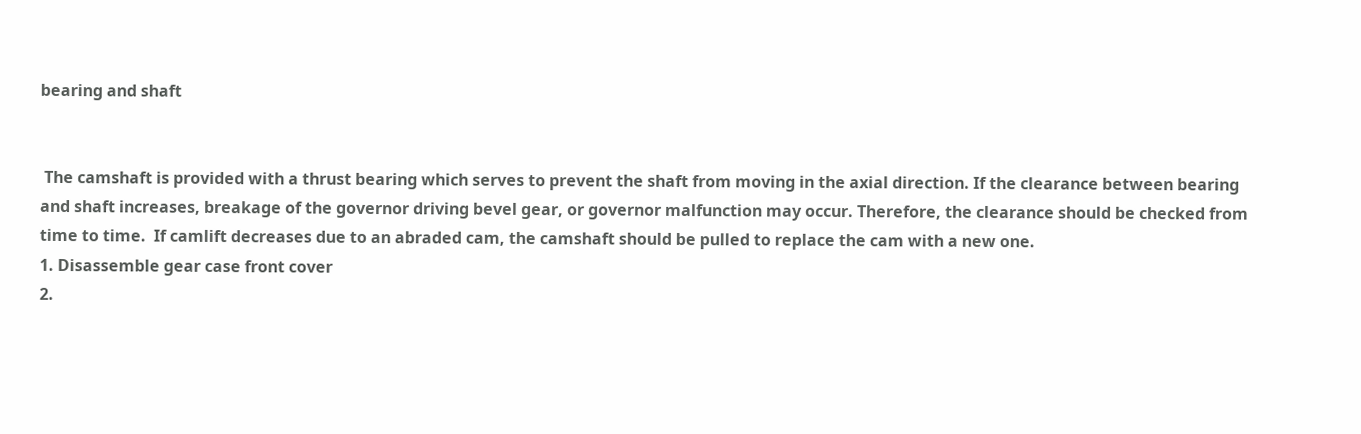bearing and shaft


 The camshaft is provided with a thrust bearing which serves to prevent the shaft from moving in the axial direction. If the clearance between bearing and shaft increases, breakage of the governor driving bevel gear, or governor malfunction may occur. Therefore, the clearance should be checked from time to time.  If camlift decreases due to an abraded cam, the camshaft should be pulled to replace the cam with a new one.
1. Disassemble gear case front cover
2.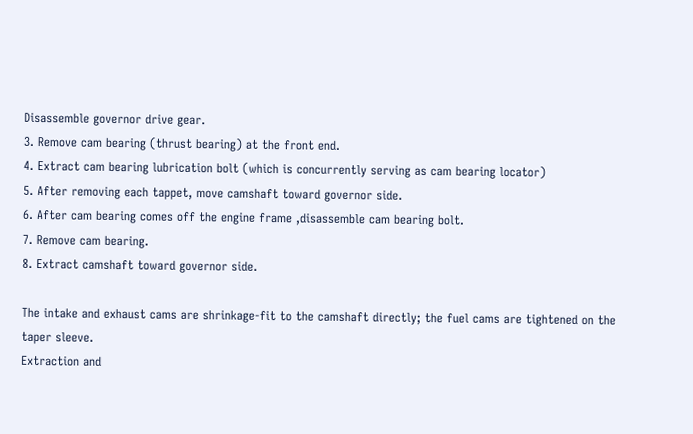Disassemble governor drive gear.
3. Remove cam bearing (thrust bearing) at the front end.
4. Extract cam bearing lubrication bolt (which is concurrently serving as cam bearing locator)
5. After removing each tappet, move camshaft toward governor side.
6. After cam bearing comes off the engine frame ,disassemble cam bearing bolt.
7. Remove cam bearing.
8. Extract camshaft toward governor side.

The intake and exhaust cams are shrinkage-fit to the camshaft directly; the fuel cams are tightened on the taper sleeve.
Extraction and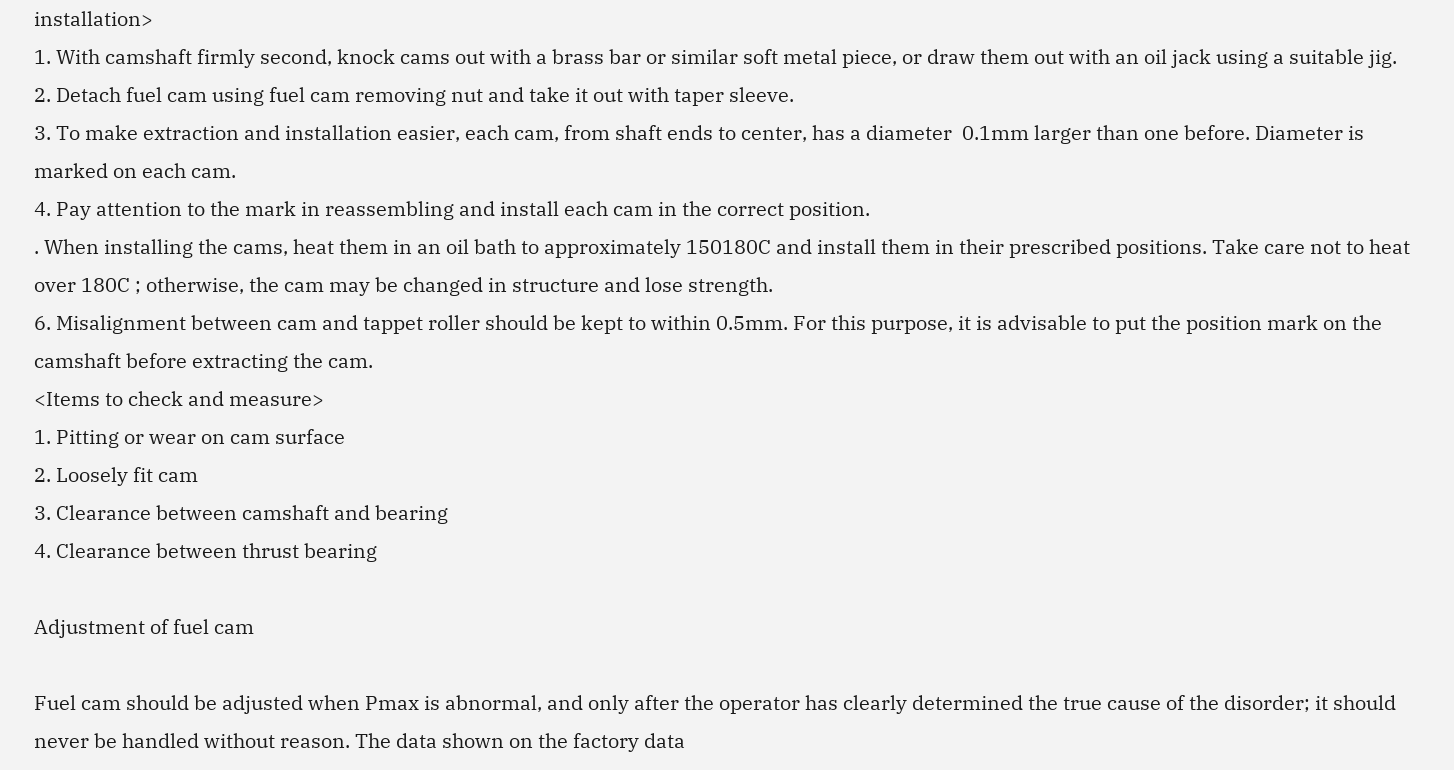installation>
1. With camshaft firmly second, knock cams out with a brass bar or similar soft metal piece, or draw them out with an oil jack using a suitable jig.
2. Detach fuel cam using fuel cam removing nut and take it out with taper sleeve.
3. To make extraction and installation easier, each cam, from shaft ends to center, has a diameter  0.1mm larger than one before. Diameter is marked on each cam.
4. Pay attention to the mark in reassembling and install each cam in the correct position.
. When installing the cams, heat them in an oil bath to approximately 150180C and install them in their prescribed positions. Take care not to heat over 180C ; otherwise, the cam may be changed in structure and lose strength.
6. Misalignment between cam and tappet roller should be kept to within 0.5mm. For this purpose, it is advisable to put the position mark on the camshaft before extracting the cam.
<Items to check and measure>
1. Pitting or wear on cam surface
2. Loosely fit cam
3. Clearance between camshaft and bearing
4. Clearance between thrust bearing

Adjustment of fuel cam

Fuel cam should be adjusted when Pmax is abnormal, and only after the operator has clearly determined the true cause of the disorder; it should never be handled without reason. The data shown on the factory data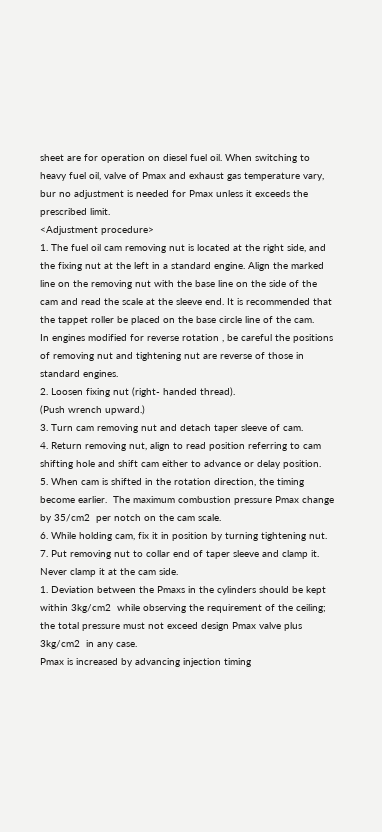sheet are for operation on diesel fuel oil. When switching to heavy fuel oil, valve of Pmax and exhaust gas temperature vary, bur no adjustment is needed for Pmax unless it exceeds the prescribed limit.
<Adjustment procedure>
1. The fuel oil cam removing nut is located at the right side, and the fixing nut at the left in a standard engine. Align the marked line on the removing nut with the base line on the side of the cam and read the scale at the sleeve end. It is recommended that the tappet roller be placed on the base circle line of the cam.
In engines modified for reverse rotation , be careful the positions of removing nut and tightening nut are reverse of those in standard engines.
2. Loosen fixing nut (right- handed thread).
(Push wrench upward.)
3. Turn cam removing nut and detach taper sleeve of cam.
4. Return removing nut, align to read position referring to cam shifting hole and shift cam either to advance or delay position.
5. When cam is shifted in the rotation direction, the timing become earlier.  The maximum combustion pressure Pmax change by 35/cm2  per notch on the cam scale.
6. While holding cam, fix it in position by turning tightening nut.
7. Put removing nut to collar end of taper sleeve and clamp it. Never clamp it at the cam side.
1. Deviation between the Pmaxs in the cylinders should be kept within 3kg/cm2  while observing the requirement of the ceiling; the total pressure must not exceed design Pmax valve plus 3kg/cm2  in any case.
Pmax is increased by advancing injection timing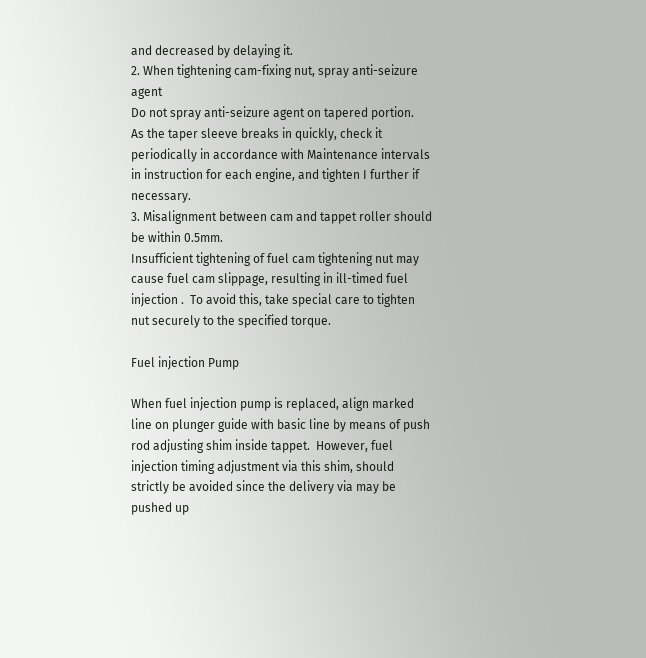and decreased by delaying it.
2. When tightening cam-fixing nut, spray anti-seizure agent
Do not spray anti-seizure agent on tapered portion.
As the taper sleeve breaks in quickly, check it periodically in accordance with Maintenance intervals in instruction for each engine, and tighten I further if necessary.
3. Misalignment between cam and tappet roller should be within 0.5mm.
Insufficient tightening of fuel cam tightening nut may cause fuel cam slippage, resulting in ill-timed fuel injection .  To avoid this, take special care to tighten nut securely to the specified torque.

Fuel injection Pump

When fuel injection pump is replaced, align marked line on plunger guide with basic line by means of push rod adjusting shim inside tappet.  However, fuel injection timing adjustment via this shim, should strictly be avoided since the delivery via may be pushed up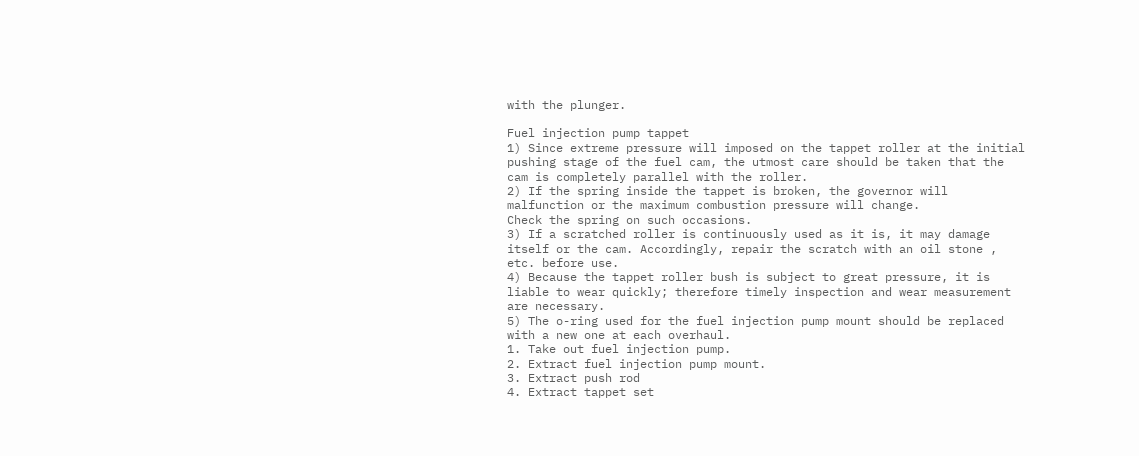with the plunger.

Fuel injection pump tappet
1) Since extreme pressure will imposed on the tappet roller at the initial pushing stage of the fuel cam, the utmost care should be taken that the cam is completely parallel with the roller.
2) If the spring inside the tappet is broken, the governor will malfunction or the maximum combustion pressure will change.
Check the spring on such occasions.
3) If a scratched roller is continuously used as it is, it may damage itself or the cam. Accordingly, repair the scratch with an oil stone , etc. before use.
4) Because the tappet roller bush is subject to great pressure, it is liable to wear quickly; therefore timely inspection and wear measurement are necessary.
5) The o-ring used for the fuel injection pump mount should be replaced with a new one at each overhaul.
1. Take out fuel injection pump.
2. Extract fuel injection pump mount.
3. Extract push rod
4. Extract tappet set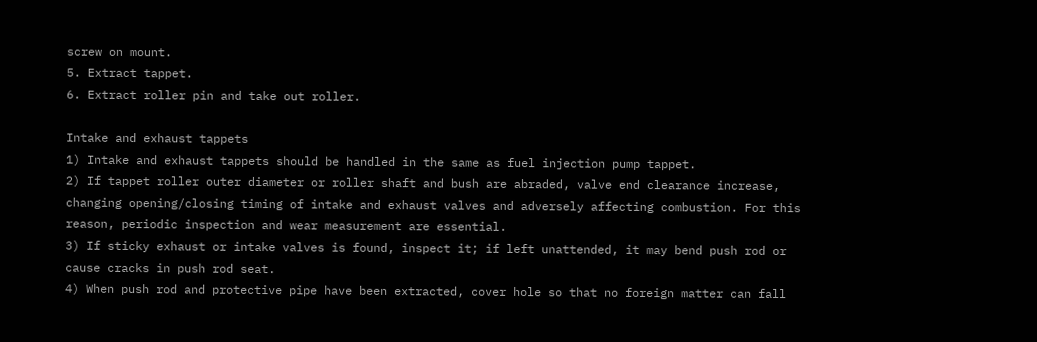screw on mount.
5. Extract tappet.
6. Extract roller pin and take out roller.

Intake and exhaust tappets
1) Intake and exhaust tappets should be handled in the same as fuel injection pump tappet.
2) If tappet roller outer diameter or roller shaft and bush are abraded, valve end clearance increase, changing opening/closing timing of intake and exhaust valves and adversely affecting combustion. For this reason, periodic inspection and wear measurement are essential.
3) If sticky exhaust or intake valves is found, inspect it; if left unattended, it may bend push rod or cause cracks in push rod seat.
4) When push rod and protective pipe have been extracted, cover hole so that no foreign matter can fall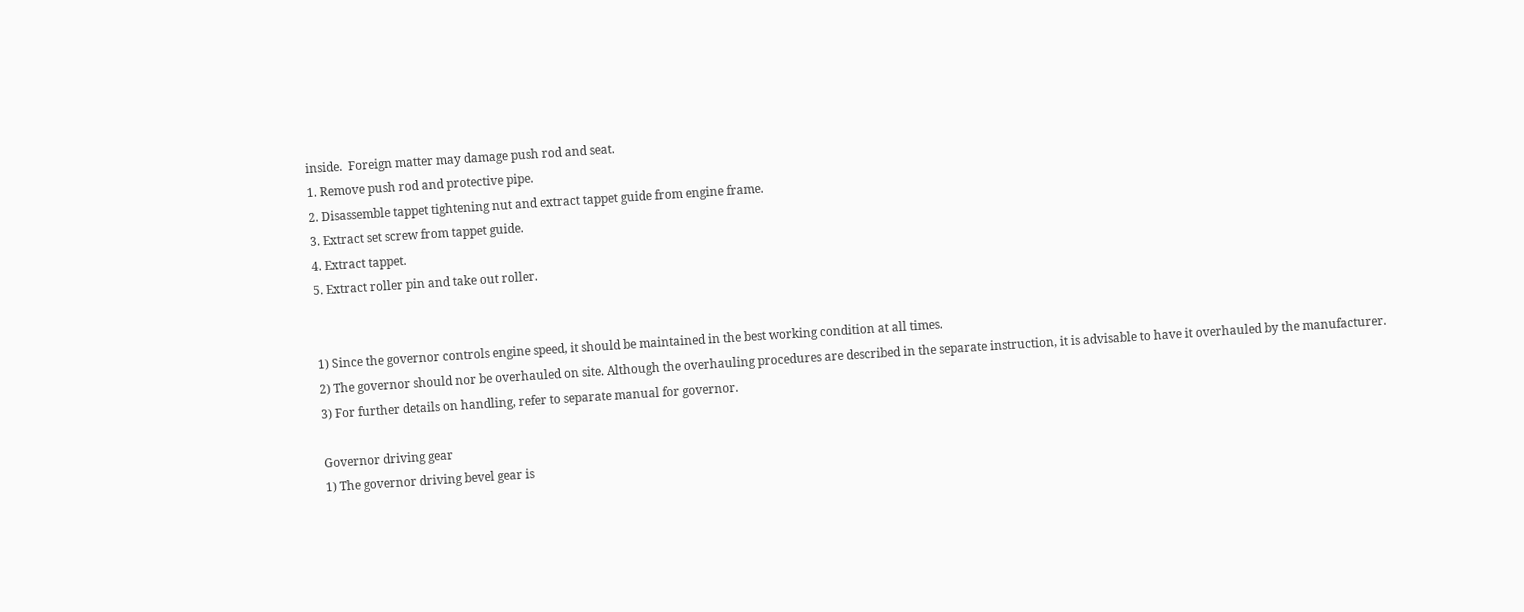inside.  Foreign matter may damage push rod and seat.
1. Remove push rod and protective pipe.
2. Disassemble tappet tightening nut and extract tappet guide from engine frame.
3. Extract set screw from tappet guide.
4. Extract tappet.
5. Extract roller pin and take out roller.


1) Since the governor controls engine speed, it should be maintained in the best working condition at all times.
2) The governor should nor be overhauled on site. Although the overhauling procedures are described in the separate instruction, it is advisable to have it overhauled by the manufacturer.
3) For further details on handling, refer to separate manual for governor.

Governor driving gear
1) The governor driving bevel gear is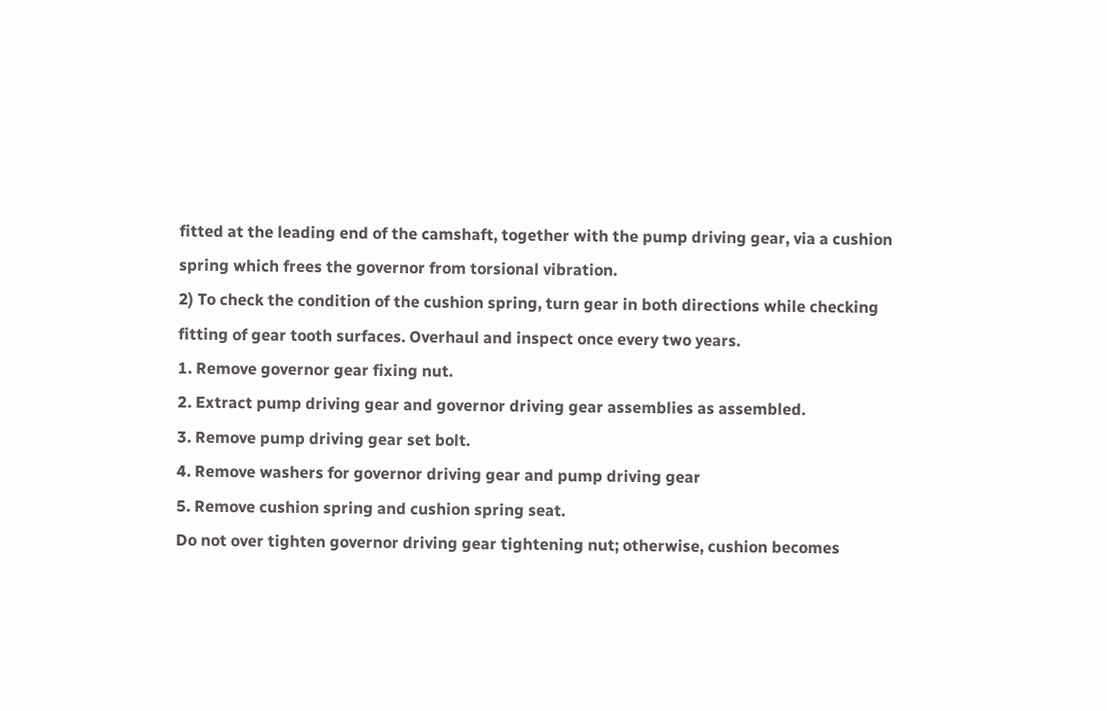fitted at the leading end of the camshaft, together with the pump driving gear, via a cushion spring which frees the governor from torsional vibration.
2) To check the condition of the cushion spring, turn gear in both directions while checking fitting of gear tooth surfaces. Overhaul and inspect once every two years.
1. Remove governor gear fixing nut.
2. Extract pump driving gear and governor driving gear assemblies as assembled.
3. Remove pump driving gear set bolt.
4. Remove washers for governor driving gear and pump driving gear
5. Remove cushion spring and cushion spring seat.
Do not over tighten governor driving gear tightening nut; otherwise, cushion becomes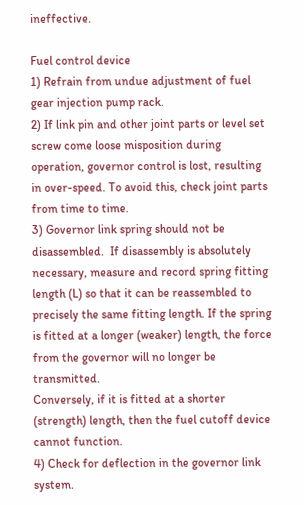ineffective.

Fuel control device
1) Refrain from undue adjustment of fuel gear injection pump rack.
2) If link pin and other joint parts or level set screw come loose misposition during operation, governor control is lost, resulting in over-speed. To avoid this, check joint parts from time to time.
3) Governor link spring should not be disassembled.  If disassembly is absolutely necessary, measure and record spring fitting length (L) so that it can be reassembled to precisely the same fitting length. If the spring is fitted at a longer (weaker) length, the force from the governor will no longer be transmitted.
Conversely, if it is fitted at a shorter (strength) length, then the fuel cutoff device cannot function.
4) Check for deflection in the governor link system.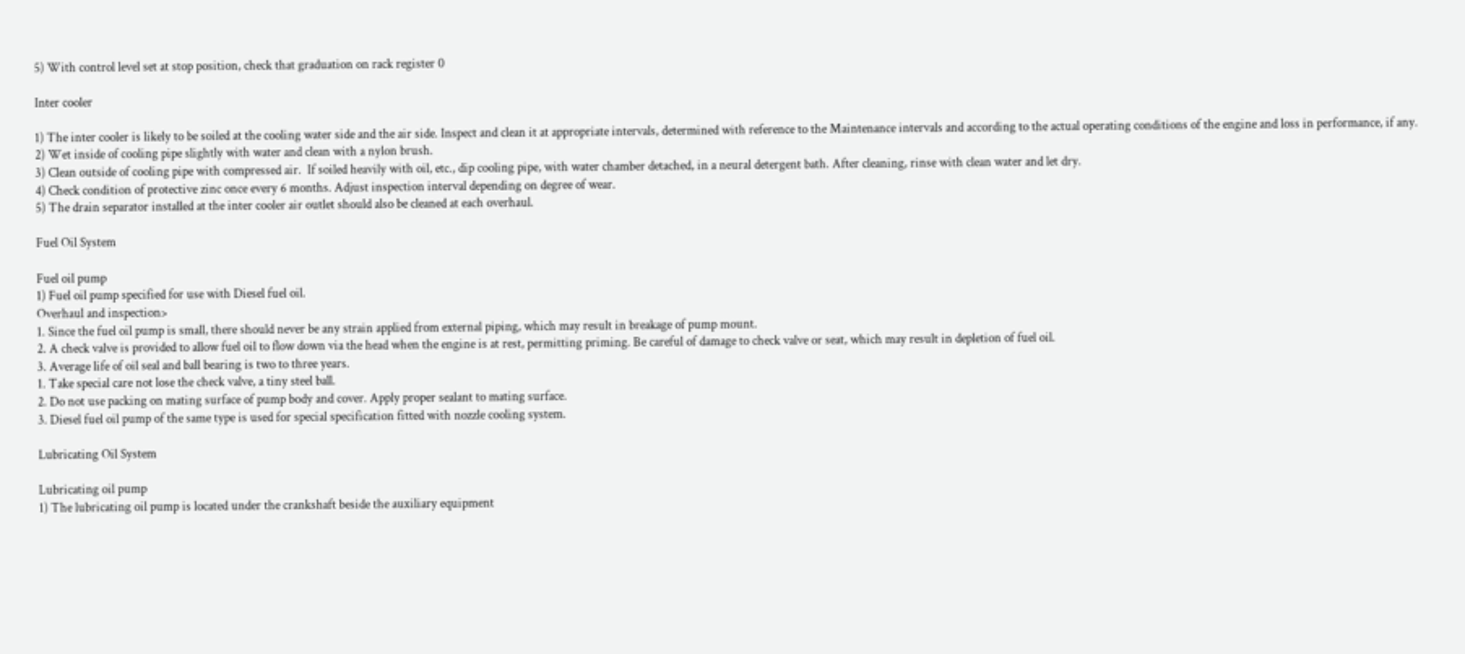5) With control level set at stop position, check that graduation on rack register 0

Inter cooler

1) The inter cooler is likely to be soiled at the cooling water side and the air side. Inspect and clean it at appropriate intervals, determined with reference to the Maintenance intervals and according to the actual operating conditions of the engine and loss in performance, if any.
2) Wet inside of cooling pipe slightly with water and clean with a nylon brush.
3) Clean outside of cooling pipe with compressed air.  If soiled heavily with oil, etc., dip cooling pipe, with water chamber detached, in a neural detergent bath. After cleaning, rinse with clean water and let dry.
4) Check condition of protective zinc once every 6 months. Adjust inspection interval depending on degree of wear.
5) The drain separator installed at the inter cooler air outlet should also be cleaned at each overhaul.

Fuel Oil System

Fuel oil pump
1) Fuel oil pump specified for use with Diesel fuel oil.
Overhaul and inspection>
1. Since the fuel oil pump is small, there should never be any strain applied from external piping, which may result in breakage of pump mount.
2. A check valve is provided to allow fuel oil to flow down via the head when the engine is at rest, permitting priming. Be careful of damage to check valve or seat, which may result in depletion of fuel oil.
3. Average life of oil seal and ball bearing is two to three years.
1. Take special care not lose the check valve, a tiny steel ball.
2. Do not use packing on mating surface of pump body and cover. Apply proper sealant to mating surface.
3. Diesel fuel oil pump of the same type is used for special specification fitted with nozzle cooling system.

Lubricating Oil System

Lubricating oil pump
1) The lubricating oil pump is located under the crankshaft beside the auxiliary equipment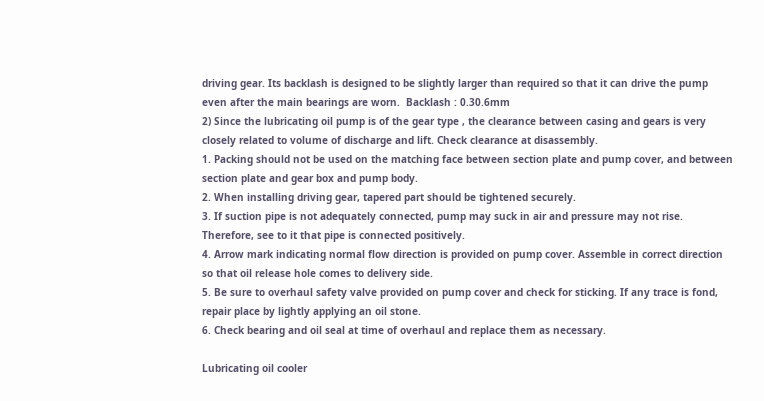driving gear. Its backlash is designed to be slightly larger than required so that it can drive the pump even after the main bearings are worn.  Backlash : 0.30.6mm
2) Since the lubricating oil pump is of the gear type , the clearance between casing and gears is very closely related to volume of discharge and lift. Check clearance at disassembly.
1. Packing should not be used on the matching face between section plate and pump cover, and between section plate and gear box and pump body.
2. When installing driving gear, tapered part should be tightened securely.
3. If suction pipe is not adequately connected, pump may suck in air and pressure may not rise. Therefore, see to it that pipe is connected positively.
4. Arrow mark indicating normal flow direction is provided on pump cover. Assemble in correct direction so that oil release hole comes to delivery side.
5. Be sure to overhaul safety valve provided on pump cover and check for sticking. If any trace is fond, repair place by lightly applying an oil stone.
6. Check bearing and oil seal at time of overhaul and replace them as necessary.

Lubricating oil cooler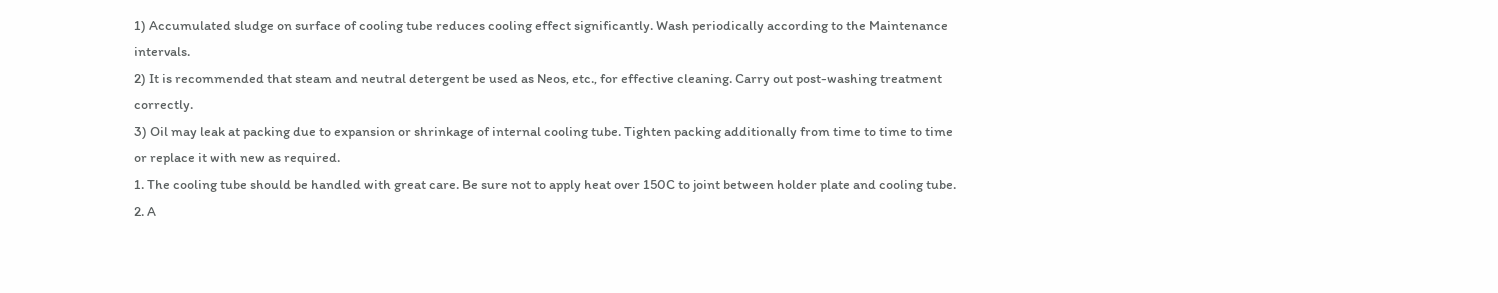1) Accumulated sludge on surface of cooling tube reduces cooling effect significantly. Wash periodically according to the Maintenance intervals.
2) It is recommended that steam and neutral detergent be used as Neos, etc., for effective cleaning. Carry out post-washing treatment correctly.
3) Oil may leak at packing due to expansion or shrinkage of internal cooling tube. Tighten packing additionally from time to time to time or replace it with new as required.
1. The cooling tube should be handled with great care. Be sure not to apply heat over 150C to joint between holder plate and cooling tube.
2. A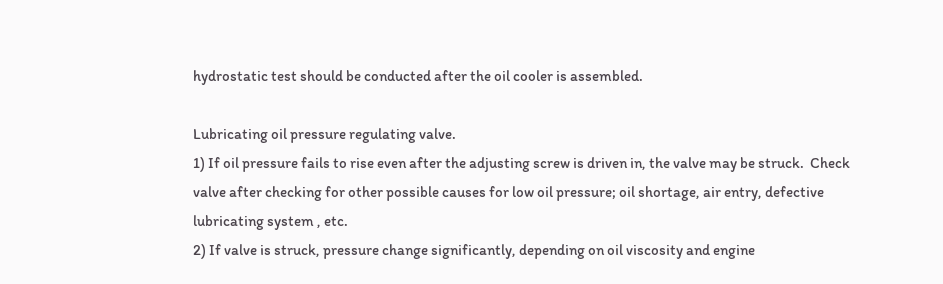hydrostatic test should be conducted after the oil cooler is assembled.

Lubricating oil pressure regulating valve.
1) If oil pressure fails to rise even after the adjusting screw is driven in, the valve may be struck.  Check valve after checking for other possible causes for low oil pressure; oil shortage, air entry, defective lubricating system , etc.
2) If valve is struck, pressure change significantly, depending on oil viscosity and engine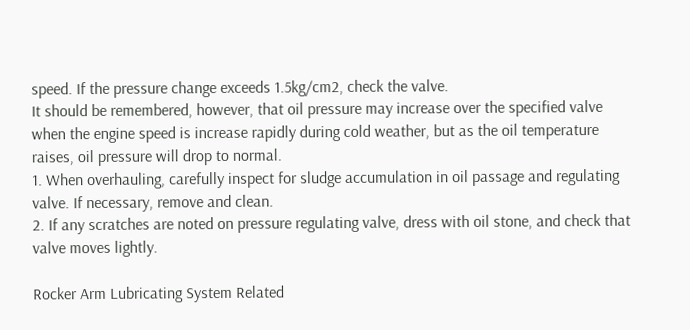speed. If the pressure change exceeds 1.5kg/cm2, check the valve.
It should be remembered, however, that oil pressure may increase over the specified valve when the engine speed is increase rapidly during cold weather, but as the oil temperature raises, oil pressure will drop to normal.
1. When overhauling, carefully inspect for sludge accumulation in oil passage and regulating valve. If necessary, remove and clean.
2. If any scratches are noted on pressure regulating valve, dress with oil stone, and check that valve moves lightly.

Rocker Arm Lubricating System Related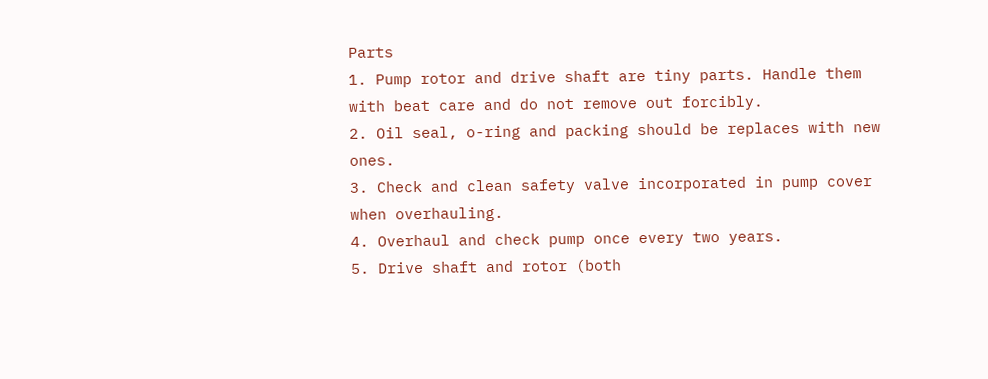Parts
1. Pump rotor and drive shaft are tiny parts. Handle them with beat care and do not remove out forcibly.
2. Oil seal, o-ring and packing should be replaces with new ones.
3. Check and clean safety valve incorporated in pump cover when overhauling.
4. Overhaul and check pump once every two years.
5. Drive shaft and rotor (both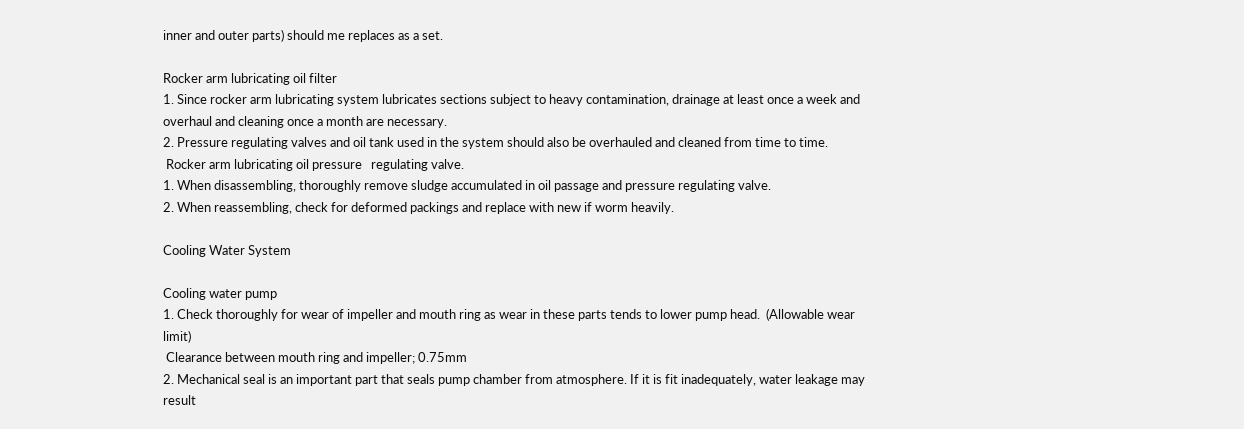inner and outer parts) should me replaces as a set.

Rocker arm lubricating oil filter
1. Since rocker arm lubricating system lubricates sections subject to heavy contamination, drainage at least once a week and overhaul and cleaning once a month are necessary.
2. Pressure regulating valves and oil tank used in the system should also be overhauled and cleaned from time to time.
 Rocker arm lubricating oil pressure   regulating valve.
1. When disassembling, thoroughly remove sludge accumulated in oil passage and pressure regulating valve.
2. When reassembling, check for deformed packings and replace with new if worm heavily.

Cooling Water System

Cooling water pump
1. Check thoroughly for wear of impeller and mouth ring as wear in these parts tends to lower pump head.  (Allowable wear limit)
 Clearance between mouth ring and impeller; 0.75mm
2. Mechanical seal is an important part that seals pump chamber from atmosphere. If it is fit inadequately, water leakage may result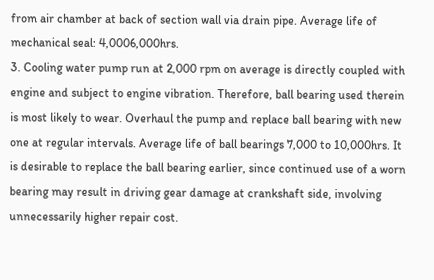from air chamber at back of section wall via drain pipe. Average life of mechanical seal: 4,0006,000hrs.
3. Cooling water pump run at 2,000 rpm on average is directly coupled with engine and subject to engine vibration. Therefore, ball bearing used therein is most likely to wear. Overhaul the pump and replace ball bearing with new one at regular intervals. Average life of ball bearings 7,000 to 10,000hrs. It is desirable to replace the ball bearing earlier, since continued use of a worn bearing may result in driving gear damage at crankshaft side, involving unnecessarily higher repair cost.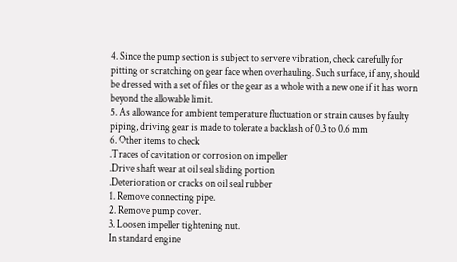4. Since the pump section is subject to servere vibration, check carefully for pitting or scratching on gear face when overhauling. Such surface, if any, should be dressed with a set of files or the gear as a whole with a new one if it has worn beyond the allowable limit.
5. As allowance for ambient temperature fluctuation or strain causes by faulty piping, driving gear is made to tolerate a backlash of 0.3 to 0.6 mm
6. Other items to check
.Traces of cavitation or corrosion on impeller
.Drive shaft wear at oil seal sliding portion
.Deterioration or cracks on oil seal rubber
1. Remove connecting pipe.
2. Remove pump cover.
3. Loosen impeller tightening nut.
In standard engine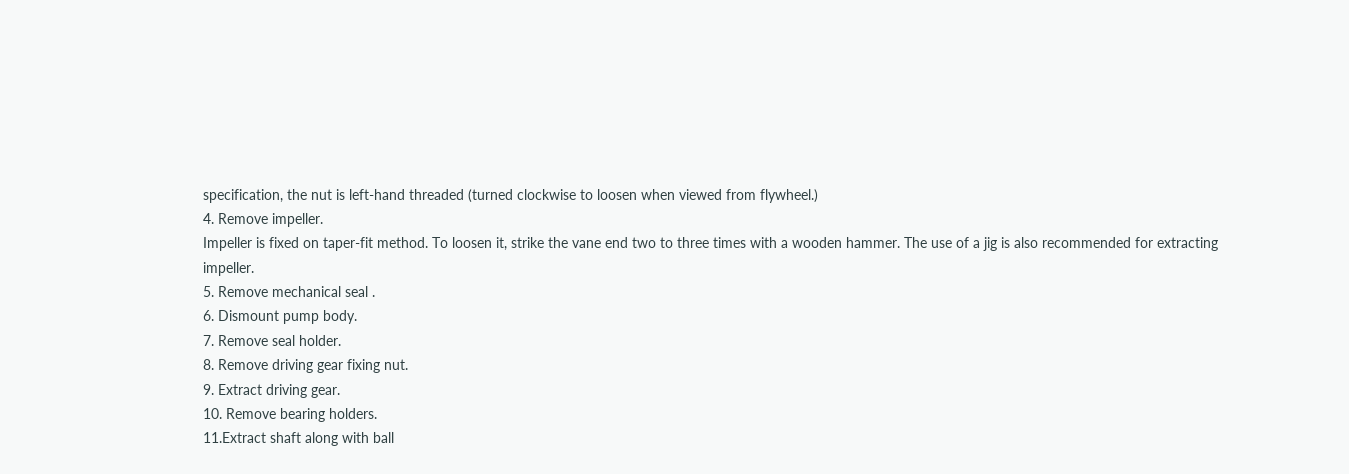specification, the nut is left-hand threaded (turned clockwise to loosen when viewed from flywheel.)
4. Remove impeller.
Impeller is fixed on taper-fit method. To loosen it, strike the vane end two to three times with a wooden hammer. The use of a jig is also recommended for extracting impeller.
5. Remove mechanical seal .
6. Dismount pump body.
7. Remove seal holder.
8. Remove driving gear fixing nut.
9. Extract driving gear.
10. Remove bearing holders.
11.Extract shaft along with ball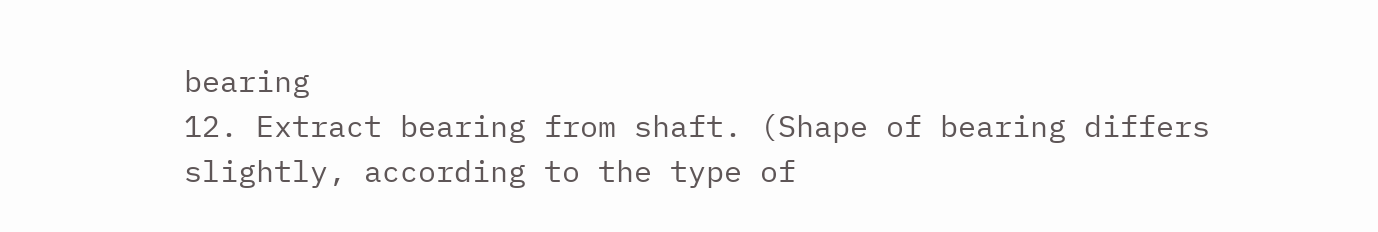bearing
12. Extract bearing from shaft. (Shape of bearing differs slightly, according to the type of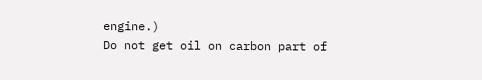engine.)
Do not get oil on carbon part of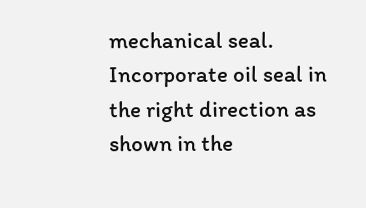mechanical seal.
Incorporate oil seal in the right direction as shown in the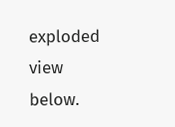exploded view below.